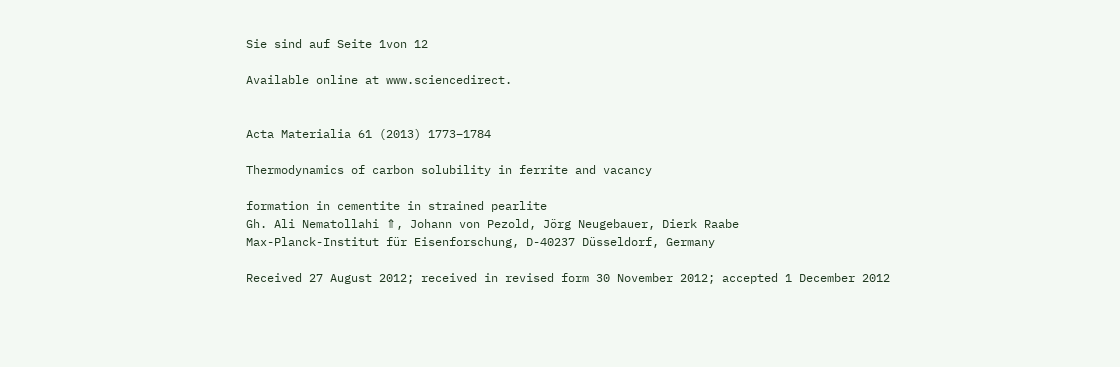Sie sind auf Seite 1von 12

Available online at www.sciencedirect.


Acta Materialia 61 (2013) 1773–1784

Thermodynamics of carbon solubility in ferrite and vacancy

formation in cementite in strained pearlite
Gh. Ali Nematollahi ⇑, Johann von Pezold, Jörg Neugebauer, Dierk Raabe
Max-Planck-Institut für Eisenforschung, D-40237 Düsseldorf, Germany

Received 27 August 2012; received in revised form 30 November 2012; accepted 1 December 2012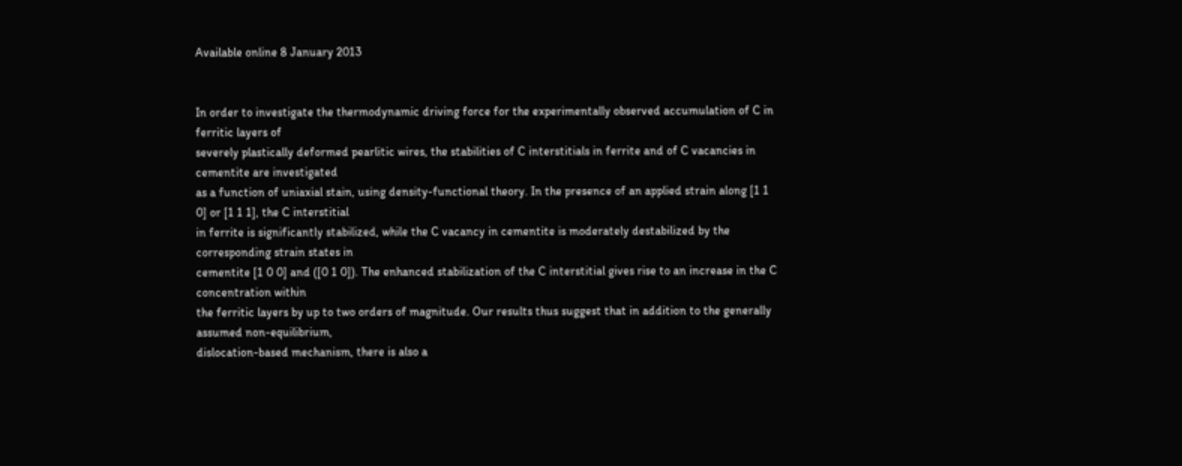Available online 8 January 2013


In order to investigate the thermodynamic driving force for the experimentally observed accumulation of C in ferritic layers of
severely plastically deformed pearlitic wires, the stabilities of C interstitials in ferrite and of C vacancies in cementite are investigated
as a function of uniaxial stain, using density-functional theory. In the presence of an applied strain along [1 1 0] or [1 1 1], the C interstitial
in ferrite is significantly stabilized, while the C vacancy in cementite is moderately destabilized by the corresponding strain states in
cementite [1 0 0] and ([0 1 0]). The enhanced stabilization of the C interstitial gives rise to an increase in the C concentration within
the ferritic layers by up to two orders of magnitude. Our results thus suggest that in addition to the generally assumed non-equilibrium,
dislocation-based mechanism, there is also a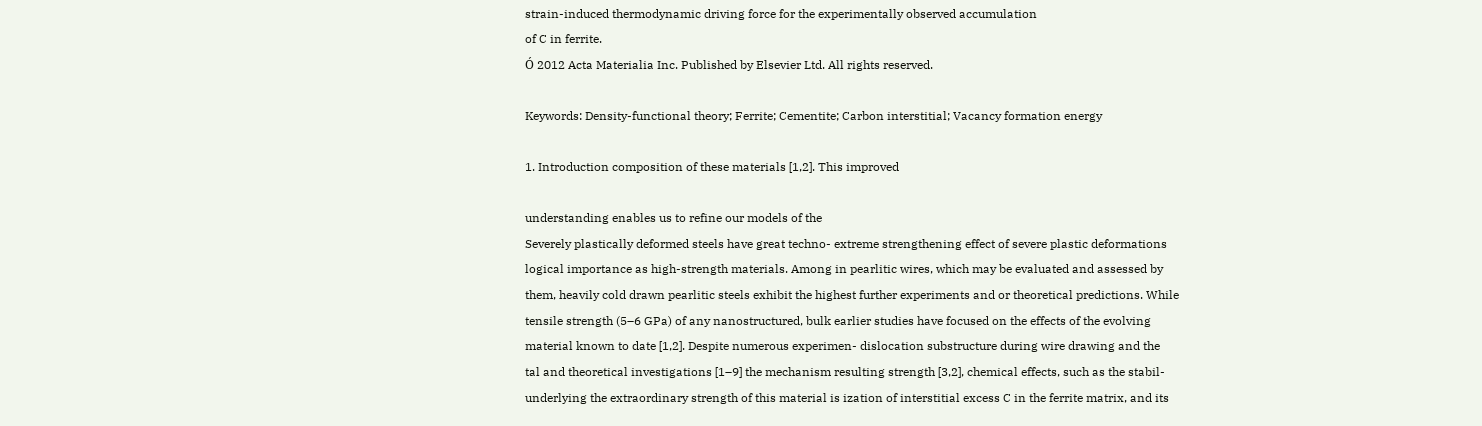strain-induced thermodynamic driving force for the experimentally observed accumulation
of C in ferrite.
Ó 2012 Acta Materialia Inc. Published by Elsevier Ltd. All rights reserved.

Keywords: Density-functional theory; Ferrite; Cementite; Carbon interstitial; Vacancy formation energy

1. Introduction composition of these materials [1,2]. This improved

understanding enables us to refine our models of the
Severely plastically deformed steels have great techno- extreme strengthening effect of severe plastic deformations
logical importance as high-strength materials. Among in pearlitic wires, which may be evaluated and assessed by
them, heavily cold drawn pearlitic steels exhibit the highest further experiments and or theoretical predictions. While
tensile strength (5–6 GPa) of any nanostructured, bulk earlier studies have focused on the effects of the evolving
material known to date [1,2]. Despite numerous experimen- dislocation substructure during wire drawing and the
tal and theoretical investigations [1–9] the mechanism resulting strength [3,2], chemical effects, such as the stabil-
underlying the extraordinary strength of this material is ization of interstitial excess C in the ferrite matrix, and its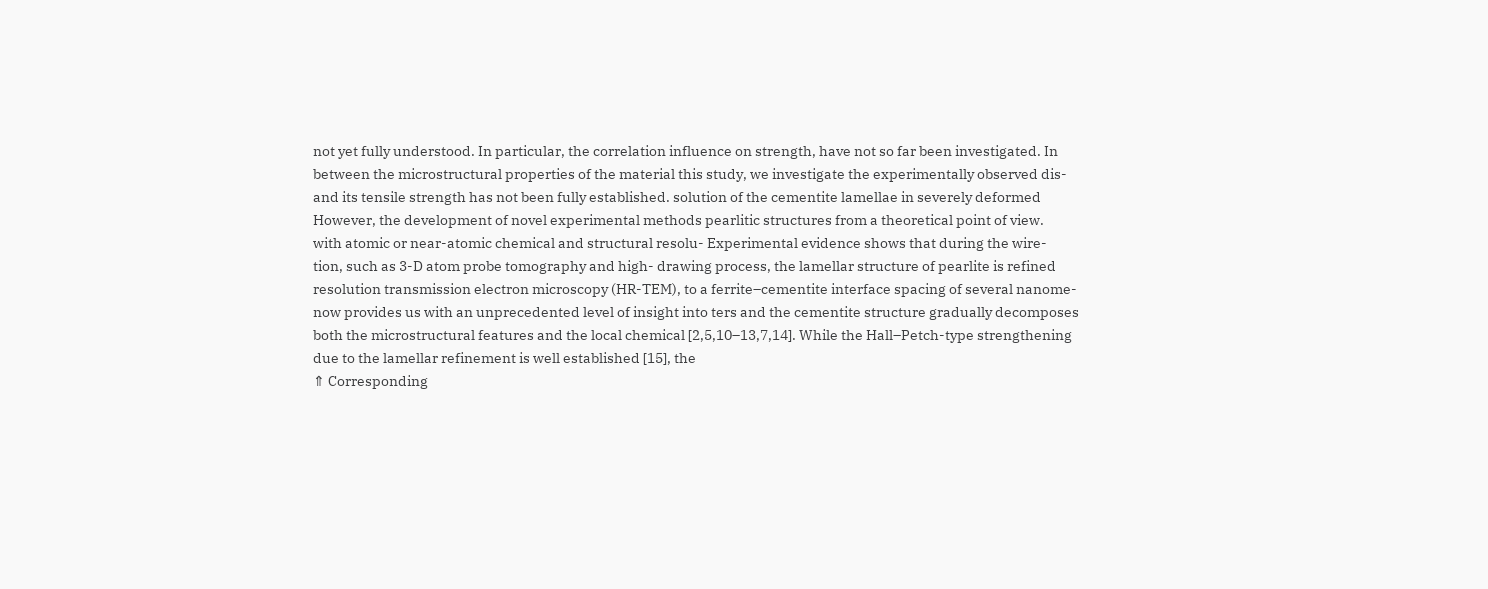not yet fully understood. In particular, the correlation influence on strength, have not so far been investigated. In
between the microstructural properties of the material this study, we investigate the experimentally observed dis-
and its tensile strength has not been fully established. solution of the cementite lamellae in severely deformed
However, the development of novel experimental methods pearlitic structures from a theoretical point of view.
with atomic or near-atomic chemical and structural resolu- Experimental evidence shows that during the wire-
tion, such as 3-D atom probe tomography and high- drawing process, the lamellar structure of pearlite is refined
resolution transmission electron microscopy (HR-TEM), to a ferrite–cementite interface spacing of several nanome-
now provides us with an unprecedented level of insight into ters and the cementite structure gradually decomposes
both the microstructural features and the local chemical [2,5,10–13,7,14]. While the Hall–Petch-type strengthening
due to the lamellar refinement is well established [15], the
⇑ Corresponding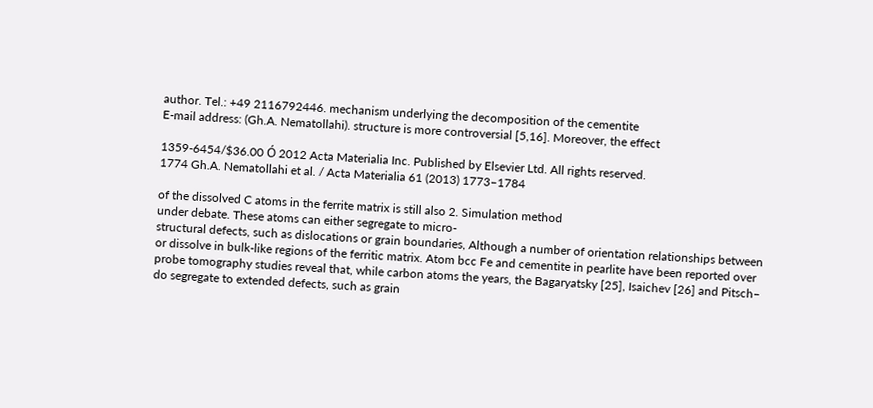author. Tel.: +49 2116792446. mechanism underlying the decomposition of the cementite
E-mail address: (Gh.A. Nematollahi). structure is more controversial [5,16]. Moreover, the effect

1359-6454/$36.00 Ó 2012 Acta Materialia Inc. Published by Elsevier Ltd. All rights reserved.
1774 Gh.A. Nematollahi et al. / Acta Materialia 61 (2013) 1773–1784

of the dissolved C atoms in the ferrite matrix is still also 2. Simulation method
under debate. These atoms can either segregate to micro-
structural defects, such as dislocations or grain boundaries, Although a number of orientation relationships between
or dissolve in bulk-like regions of the ferritic matrix. Atom bcc Fe and cementite in pearlite have been reported over
probe tomography studies reveal that, while carbon atoms the years, the Bagaryatsky [25], Isaichev [26] and Pitsch–
do segregate to extended defects, such as grain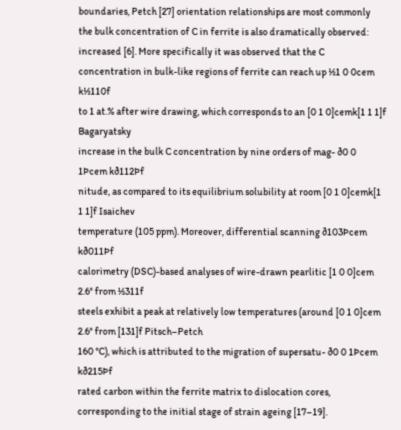boundaries, Petch [27] orientation relationships are most commonly
the bulk concentration of C in ferrite is also dramatically observed:
increased [6]. More specifically it was observed that the C
concentration in bulk-like regions of ferrite can reach up ½1 0 0cem k½110f
to 1 at.% after wire drawing, which corresponds to an [0 1 0]cemk[1 1 1]f Bagaryatsky
increase in the bulk C concentration by nine orders of mag- ð0 0 1Þcem kð112Þf
nitude, as compared to its equilibrium solubility at room [0 1 0]cemk[1 1 1]f Isaichev
temperature (105 ppm). Moreover, differential scanning ð103Þcem kð011Þf
calorimetry (DSC)-based analyses of wire-drawn pearlitic [1 0 0]cem 2.6° from ½311f
steels exhibit a peak at relatively low temperatures (around [0 1 0]cem 2.6° from [131]f Pitsch–Petch
160 °C), which is attributed to the migration of supersatu- ð0 0 1Þcem kð215Þf
rated carbon within the ferrite matrix to dislocation cores,
corresponding to the initial stage of strain ageing [17–19].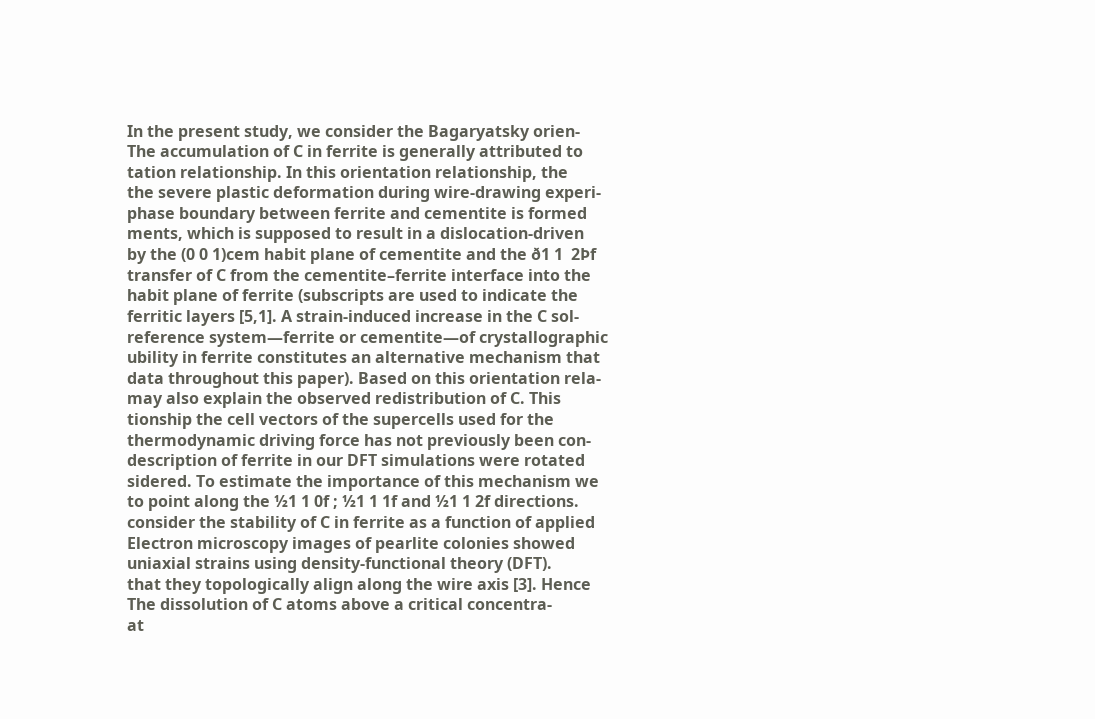In the present study, we consider the Bagaryatsky orien-
The accumulation of C in ferrite is generally attributed to
tation relationship. In this orientation relationship, the
the severe plastic deformation during wire-drawing experi-
phase boundary between ferrite and cementite is formed
ments, which is supposed to result in a dislocation-driven
by the (0 0 1)cem habit plane of cementite and the ð1 1  2Þf
transfer of C from the cementite–ferrite interface into the
habit plane of ferrite (subscripts are used to indicate the
ferritic layers [5,1]. A strain-induced increase in the C sol-
reference system—ferrite or cementite—of crystallographic
ubility in ferrite constitutes an alternative mechanism that
data throughout this paper). Based on this orientation rela-
may also explain the observed redistribution of C. This
tionship the cell vectors of the supercells used for the
thermodynamic driving force has not previously been con-
description of ferrite in our DFT simulations were rotated
sidered. To estimate the importance of this mechanism we
to point along the ½1 1 0f ; ½1 1 1f and ½1 1 2f directions.
consider the stability of C in ferrite as a function of applied
Electron microscopy images of pearlite colonies showed
uniaxial strains using density-functional theory (DFT).
that they topologically align along the wire axis [3]. Hence
The dissolution of C atoms above a critical concentra-
at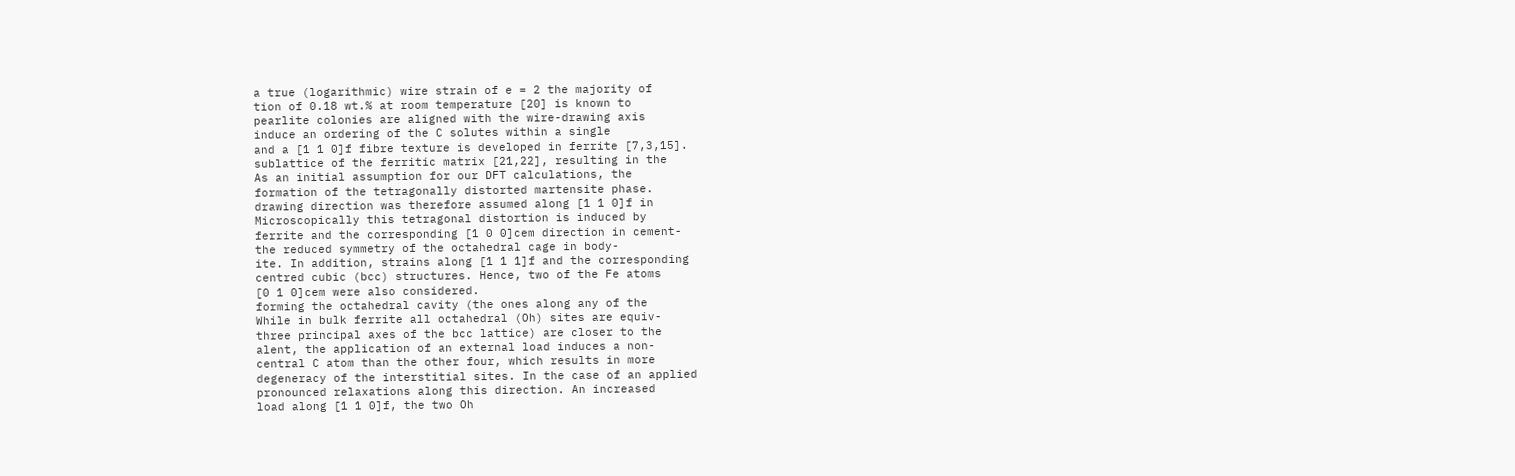a true (logarithmic) wire strain of e = 2 the majority of
tion of 0.18 wt.% at room temperature [20] is known to
pearlite colonies are aligned with the wire-drawing axis
induce an ordering of the C solutes within a single
and a [1 1 0]f fibre texture is developed in ferrite [7,3,15].
sublattice of the ferritic matrix [21,22], resulting in the
As an initial assumption for our DFT calculations, the
formation of the tetragonally distorted martensite phase.
drawing direction was therefore assumed along [1 1 0]f in
Microscopically this tetragonal distortion is induced by
ferrite and the corresponding [1 0 0]cem direction in cement-
the reduced symmetry of the octahedral cage in body-
ite. In addition, strains along [1 1 1]f and the corresponding
centred cubic (bcc) structures. Hence, two of the Fe atoms
[0 1 0]cem were also considered.
forming the octahedral cavity (the ones along any of the
While in bulk ferrite all octahedral (Oh) sites are equiv-
three principal axes of the bcc lattice) are closer to the
alent, the application of an external load induces a non-
central C atom than the other four, which results in more
degeneracy of the interstitial sites. In the case of an applied
pronounced relaxations along this direction. An increased
load along [1 1 0]f, the two Oh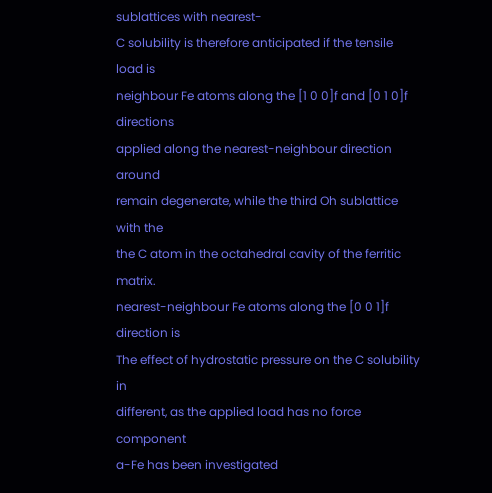sublattices with nearest-
C solubility is therefore anticipated if the tensile load is
neighbour Fe atoms along the [1 0 0]f and [0 1 0]f directions
applied along the nearest-neighbour direction around
remain degenerate, while the third Oh sublattice with the
the C atom in the octahedral cavity of the ferritic matrix.
nearest-neighbour Fe atoms along the [0 0 1]f direction is
The effect of hydrostatic pressure on the C solubility in
different, as the applied load has no force component
a-Fe has been investigated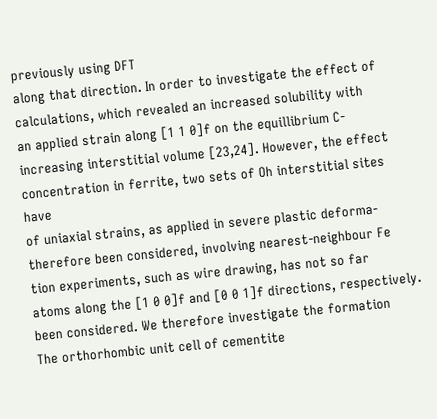previously using DFT
along that direction. In order to investigate the effect of
calculations, which revealed an increased solubility with
an applied strain along [1 1 0]f on the equillibrium C-
increasing interstitial volume [23,24]. However, the effect
concentration in ferrite, two sets of Oh interstitial sites have
of uniaxial strains, as applied in severe plastic deforma-
therefore been considered, involving nearest-neighbour Fe
tion experiments, such as wire drawing, has not so far
atoms along the [1 0 0]f and [0 0 1]f directions, respectively.
been considered. We therefore investigate the formation
The orthorhombic unit cell of cementite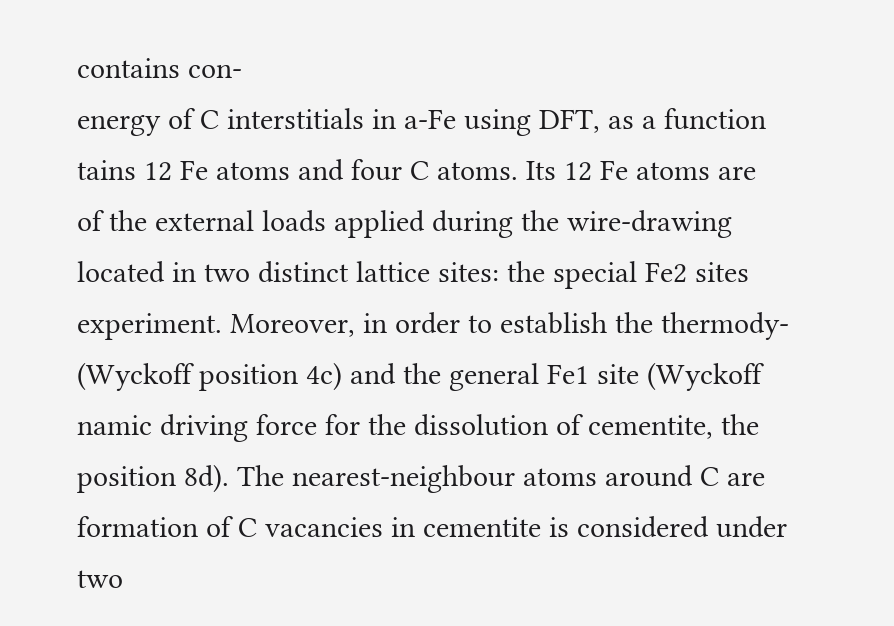contains con-
energy of C interstitials in a-Fe using DFT, as a function
tains 12 Fe atoms and four C atoms. Its 12 Fe atoms are
of the external loads applied during the wire-drawing
located in two distinct lattice sites: the special Fe2 sites
experiment. Moreover, in order to establish the thermody-
(Wyckoff position 4c) and the general Fe1 site (Wyckoff
namic driving force for the dissolution of cementite, the
position 8d). The nearest-neighbour atoms around C are
formation of C vacancies in cementite is considered under
two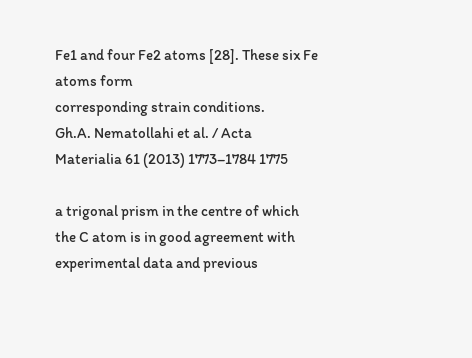Fe1 and four Fe2 atoms [28]. These six Fe atoms form
corresponding strain conditions.
Gh.A. Nematollahi et al. / Acta Materialia 61 (2013) 1773–1784 1775

a trigonal prism in the centre of which the C atom is in good agreement with experimental data and previous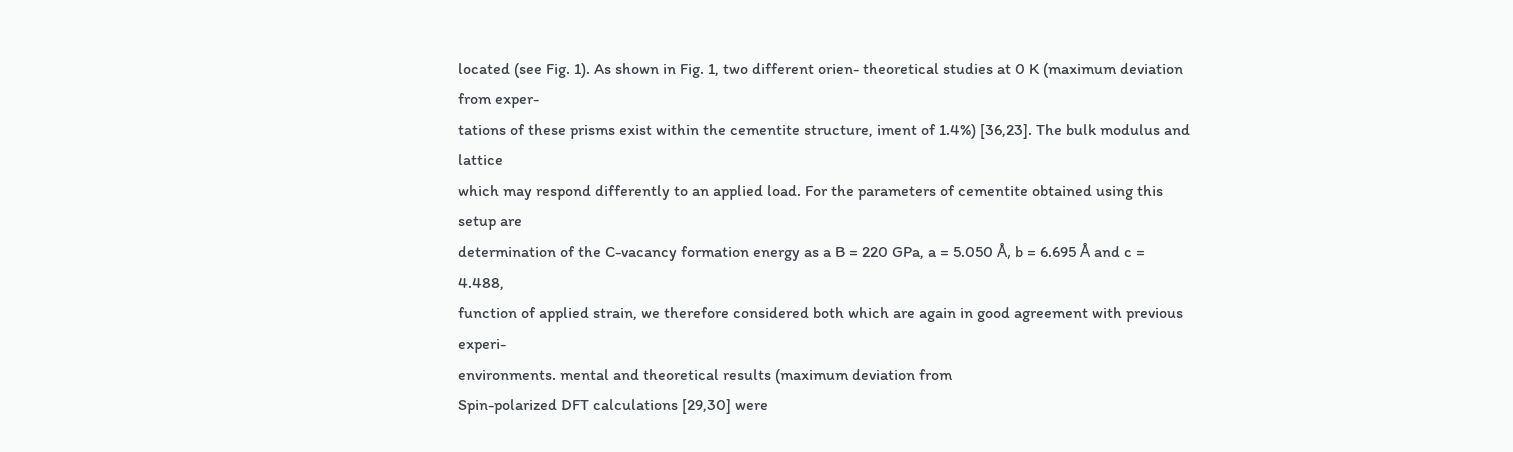located (see Fig. 1). As shown in Fig. 1, two different orien- theoretical studies at 0 K (maximum deviation from exper-
tations of these prisms exist within the cementite structure, iment of 1.4%) [36,23]. The bulk modulus and lattice
which may respond differently to an applied load. For the parameters of cementite obtained using this setup are
determination of the C-vacancy formation energy as a B = 220 GPa, a = 5.050 Å, b = 6.695 Å and c = 4.488,
function of applied strain, we therefore considered both which are again in good agreement with previous experi-
environments. mental and theoretical results (maximum deviation from
Spin-polarized DFT calculations [29,30] were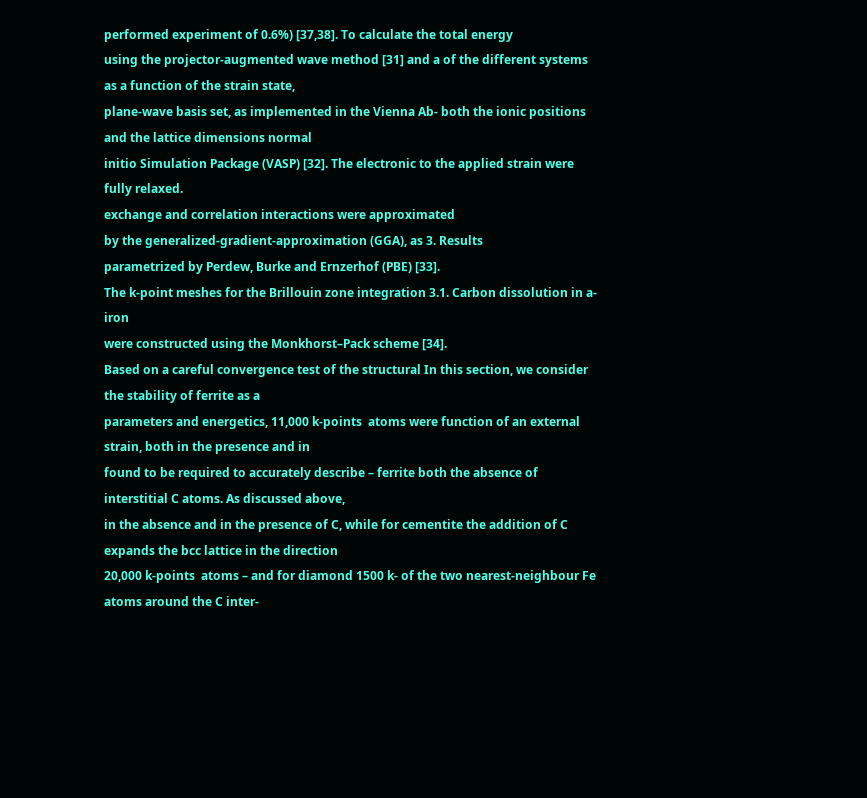performed experiment of 0.6%) [37,38]. To calculate the total energy
using the projector-augmented wave method [31] and a of the different systems as a function of the strain state,
plane-wave basis set, as implemented in the Vienna Ab- both the ionic positions and the lattice dimensions normal
initio Simulation Package (VASP) [32]. The electronic to the applied strain were fully relaxed.
exchange and correlation interactions were approximated
by the generalized-gradient-approximation (GGA), as 3. Results
parametrized by Perdew, Burke and Ernzerhof (PBE) [33].
The k-point meshes for the Brillouin zone integration 3.1. Carbon dissolution in a-iron
were constructed using the Monkhorst–Pack scheme [34].
Based on a careful convergence test of the structural In this section, we consider the stability of ferrite as a
parameters and energetics, 11,000 k-points  atoms were function of an external strain, both in the presence and in
found to be required to accurately describe – ferrite both the absence of interstitial C atoms. As discussed above,
in the absence and in the presence of C, while for cementite the addition of C expands the bcc lattice in the direction
20,000 k-points  atoms – and for diamond 1500 k- of the two nearest-neighbour Fe atoms around the C inter-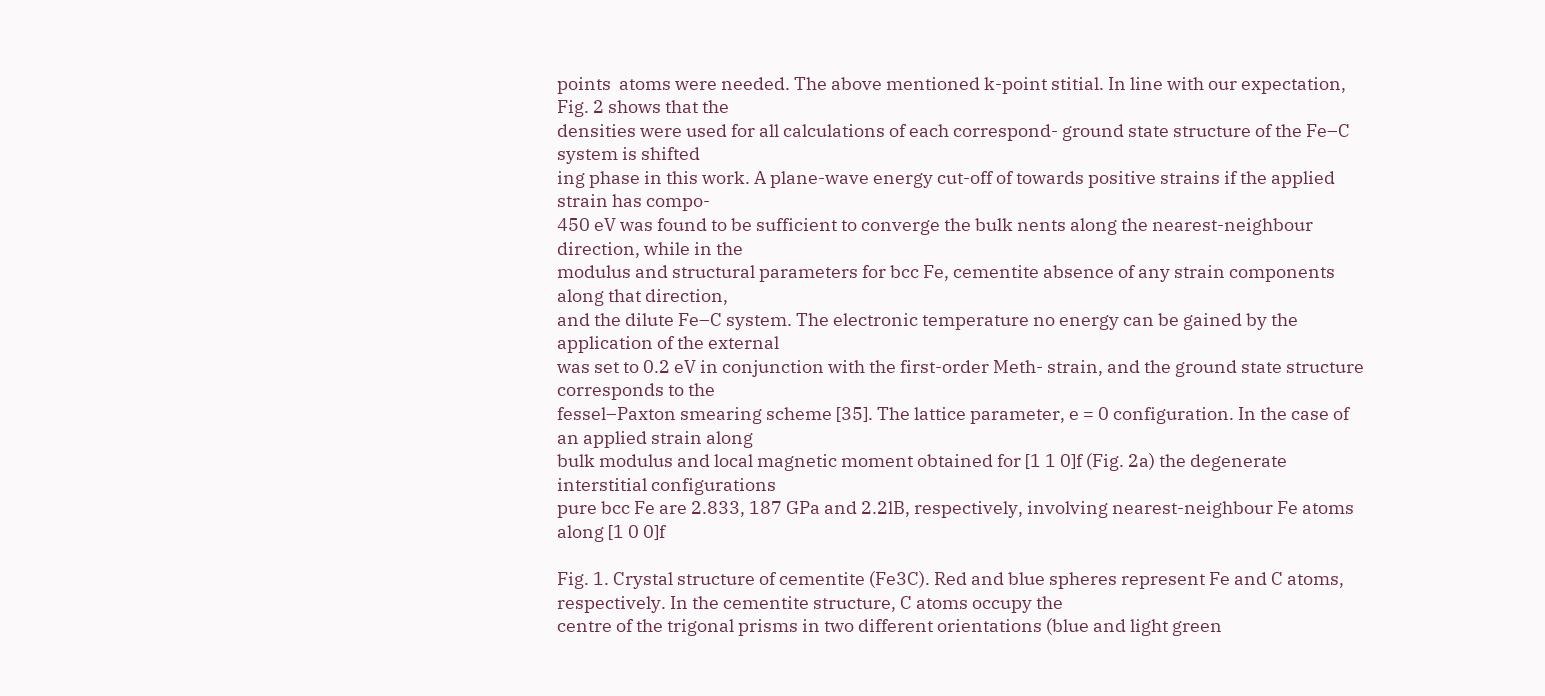points  atoms were needed. The above mentioned k-point stitial. In line with our expectation, Fig. 2 shows that the
densities were used for all calculations of each correspond- ground state structure of the Fe–C system is shifted
ing phase in this work. A plane-wave energy cut-off of towards positive strains if the applied strain has compo-
450 eV was found to be sufficient to converge the bulk nents along the nearest-neighbour direction, while in the
modulus and structural parameters for bcc Fe, cementite absence of any strain components along that direction,
and the dilute Fe–C system. The electronic temperature no energy can be gained by the application of the external
was set to 0.2 eV in conjunction with the first-order Meth- strain, and the ground state structure corresponds to the
fessel–Paxton smearing scheme [35]. The lattice parameter, e = 0 configuration. In the case of an applied strain along
bulk modulus and local magnetic moment obtained for [1 1 0]f (Fig. 2a) the degenerate interstitial configurations
pure bcc Fe are 2.833, 187 GPa and 2.2lB, respectively, involving nearest-neighbour Fe atoms along [1 0 0]f

Fig. 1. Crystal structure of cementite (Fe3C). Red and blue spheres represent Fe and C atoms, respectively. In the cementite structure, C atoms occupy the
centre of the trigonal prisms in two different orientations (blue and light green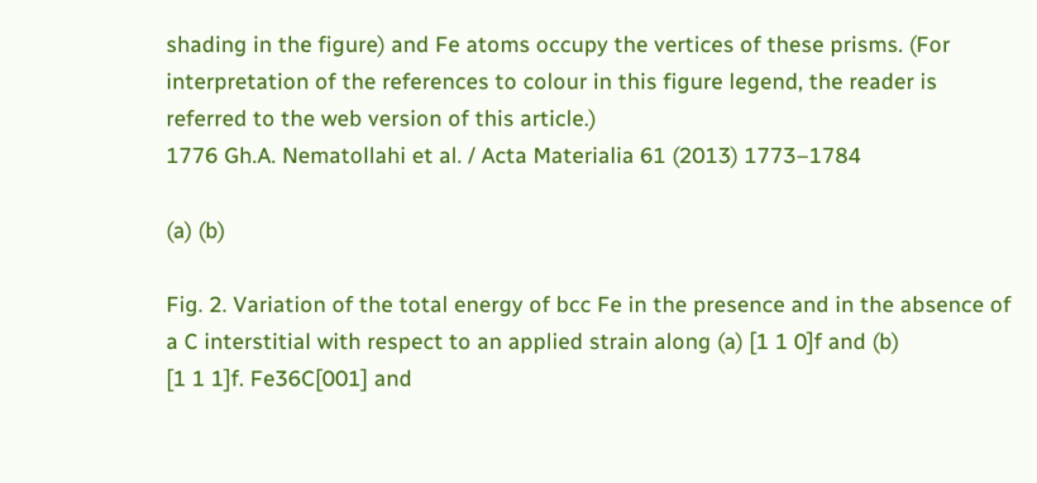shading in the figure) and Fe atoms occupy the vertices of these prisms. (For
interpretation of the references to colour in this figure legend, the reader is referred to the web version of this article.)
1776 Gh.A. Nematollahi et al. / Acta Materialia 61 (2013) 1773–1784

(a) (b)

Fig. 2. Variation of the total energy of bcc Fe in the presence and in the absence of a C interstitial with respect to an applied strain along (a) [1 1 0]f and (b)
[1 1 1]f. Fe36C[001] and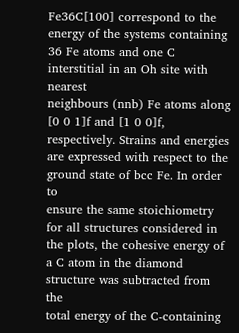Fe36C[100] correspond to the energy of the systems containing 36 Fe atoms and one C interstitial in an Oh site with nearest
neighbours (nnb) Fe atoms along [0 0 1]f and [1 0 0]f, respectively. Strains and energies are expressed with respect to the ground state of bcc Fe. In order to
ensure the same stoichiometry for all structures considered in the plots, the cohesive energy of a C atom in the diamond structure was subtracted from the
total energy of the C-containing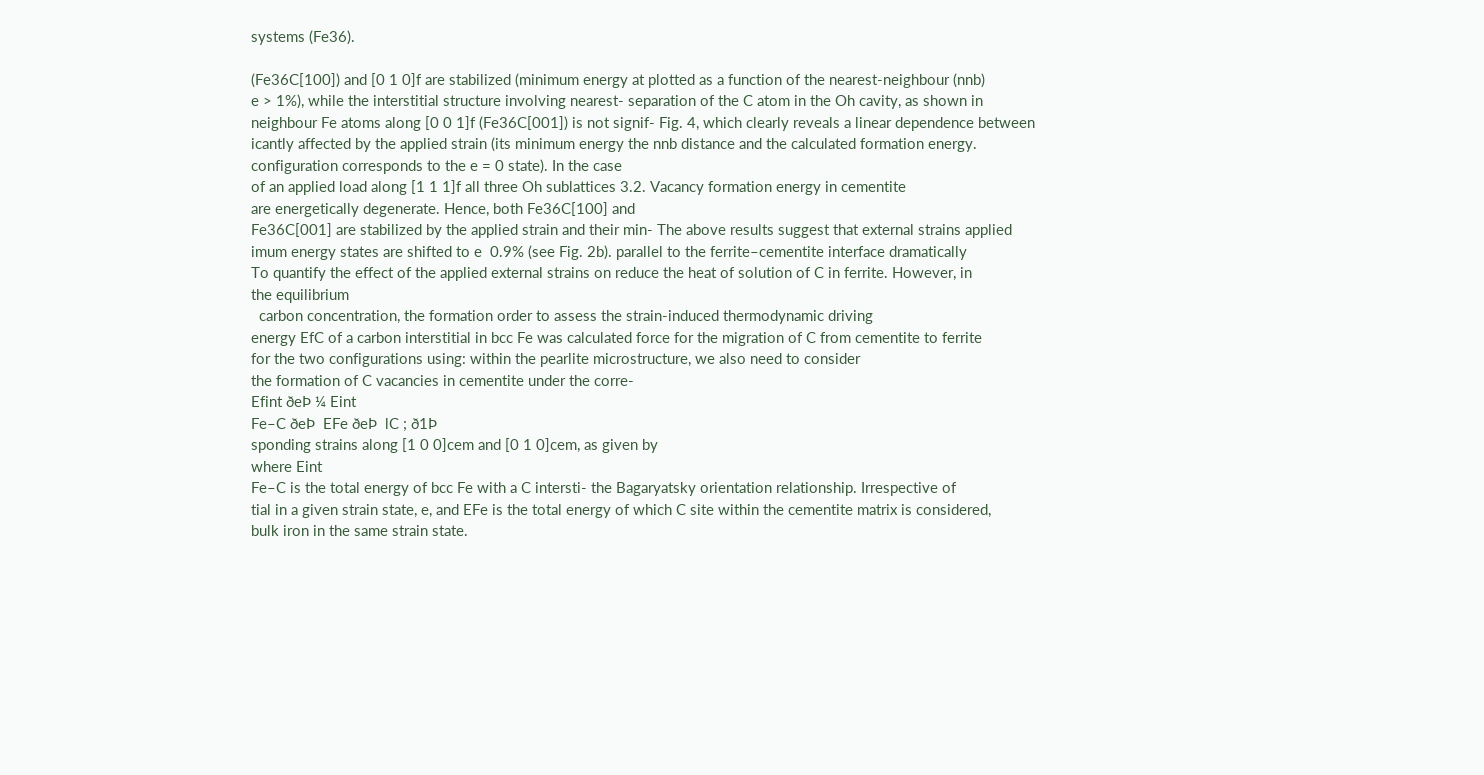systems (Fe36).

(Fe36C[100]) and [0 1 0]f are stabilized (minimum energy at plotted as a function of the nearest-neighbour (nnb)
e > 1%), while the interstitial structure involving nearest- separation of the C atom in the Oh cavity, as shown in
neighbour Fe atoms along [0 0 1]f (Fe36C[001]) is not signif- Fig. 4, which clearly reveals a linear dependence between
icantly affected by the applied strain (its minimum energy the nnb distance and the calculated formation energy.
configuration corresponds to the e = 0 state). In the case
of an applied load along [1 1 1]f all three Oh sublattices 3.2. Vacancy formation energy in cementite
are energetically degenerate. Hence, both Fe36C[100] and
Fe36C[001] are stabilized by the applied strain and their min- The above results suggest that external strains applied
imum energy states are shifted to e  0.9% (see Fig. 2b). parallel to the ferrite–cementite interface dramatically
To quantify the effect of the applied external strains on reduce the heat of solution of C in ferrite. However, in
the equilibrium
  carbon concentration, the formation order to assess the strain-induced thermodynamic driving
energy EfC of a carbon interstitial in bcc Fe was calculated force for the migration of C from cementite to ferrite
for the two configurations using: within the pearlite microstructure, we also need to consider
the formation of C vacancies in cementite under the corre-
Efint ðeÞ ¼ Eint
Fe–C ðeÞ  EFe ðeÞ  lC ; ð1Þ
sponding strains along [1 0 0]cem and [0 1 0]cem, as given by
where Eint
Fe–C is the total energy of bcc Fe with a C intersti- the Bagaryatsky orientation relationship. Irrespective of
tial in a given strain state, e, and EFe is the total energy of which C site within the cementite matrix is considered,
bulk iron in the same strain state.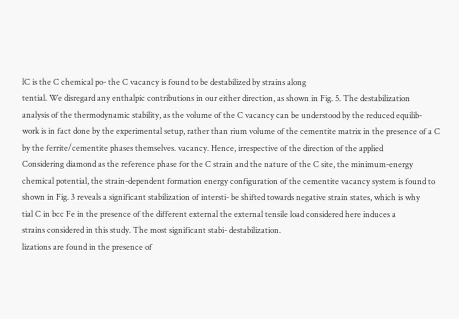lC is the C chemical po- the C vacancy is found to be destabilized by strains along
tential. We disregard any enthalpic contributions in our either direction, as shown in Fig. 5. The destabilization
analysis of the thermodynamic stability, as the volume of the C vacancy can be understood by the reduced equilib-
work is in fact done by the experimental setup, rather than rium volume of the cementite matrix in the presence of a C
by the ferrite/cementite phases themselves. vacancy. Hence, irrespective of the direction of the applied
Considering diamond as the reference phase for the C strain and the nature of the C site, the minimum-energy
chemical potential, the strain-dependent formation energy configuration of the cementite vacancy system is found to
shown in Fig. 3 reveals a significant stabilization of intersti- be shifted towards negative strain states, which is why
tial C in bcc Fe in the presence of the different external the external tensile load considered here induces a
strains considered in this study. The most significant stabi- destabilization.
lizations are found in the presence of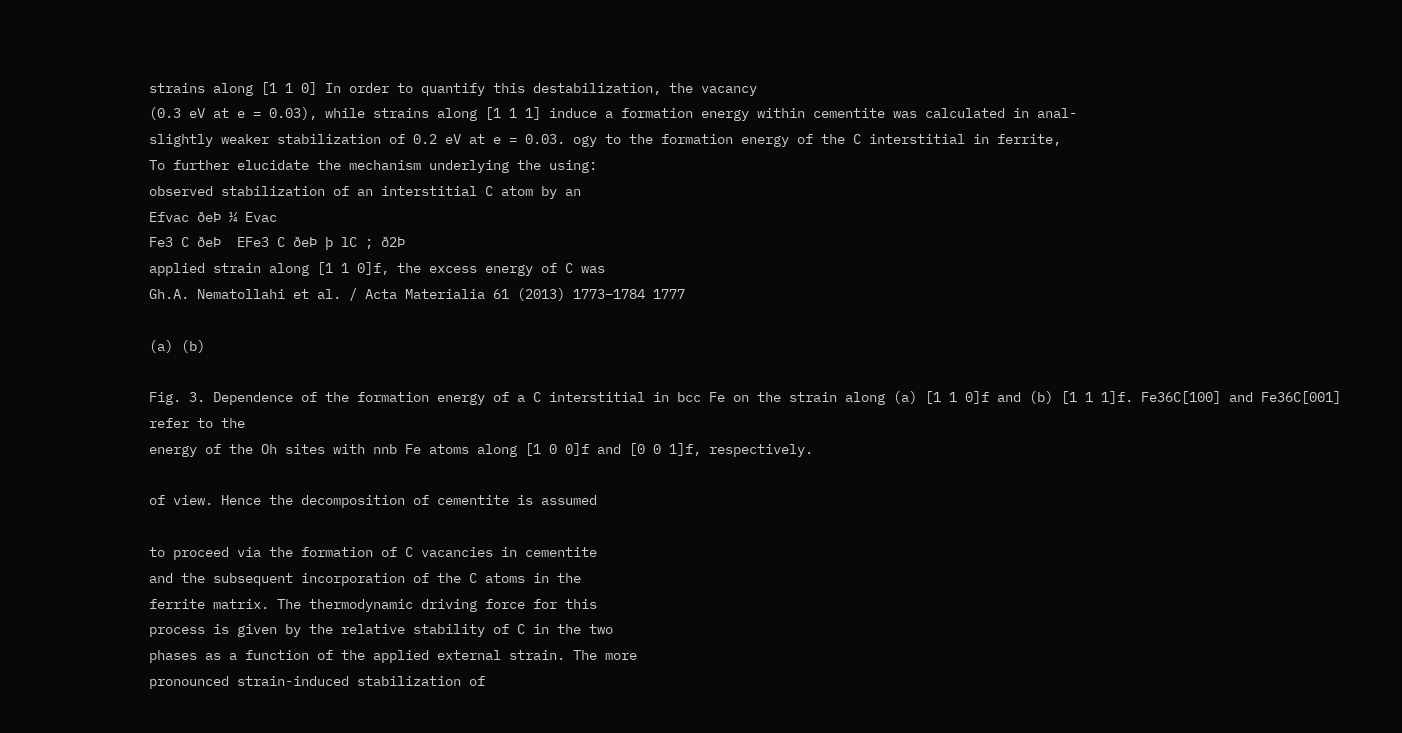strains along [1 1 0] In order to quantify this destabilization, the vacancy
(0.3 eV at e = 0.03), while strains along [1 1 1] induce a formation energy within cementite was calculated in anal-
slightly weaker stabilization of 0.2 eV at e = 0.03. ogy to the formation energy of the C interstitial in ferrite,
To further elucidate the mechanism underlying the using:
observed stabilization of an interstitial C atom by an
Efvac ðeÞ ¼ Evac
Fe3 C ðeÞ  EFe3 C ðeÞ þ lC ; ð2Þ
applied strain along [1 1 0]f, the excess energy of C was
Gh.A. Nematollahi et al. / Acta Materialia 61 (2013) 1773–1784 1777

(a) (b)

Fig. 3. Dependence of the formation energy of a C interstitial in bcc Fe on the strain along (a) [1 1 0]f and (b) [1 1 1]f. Fe36C[100] and Fe36C[001] refer to the
energy of the Oh sites with nnb Fe atoms along [1 0 0]f and [0 0 1]f, respectively.

of view. Hence the decomposition of cementite is assumed

to proceed via the formation of C vacancies in cementite
and the subsequent incorporation of the C atoms in the
ferrite matrix. The thermodynamic driving force for this
process is given by the relative stability of C in the two
phases as a function of the applied external strain. The more
pronounced strain-induced stabilization of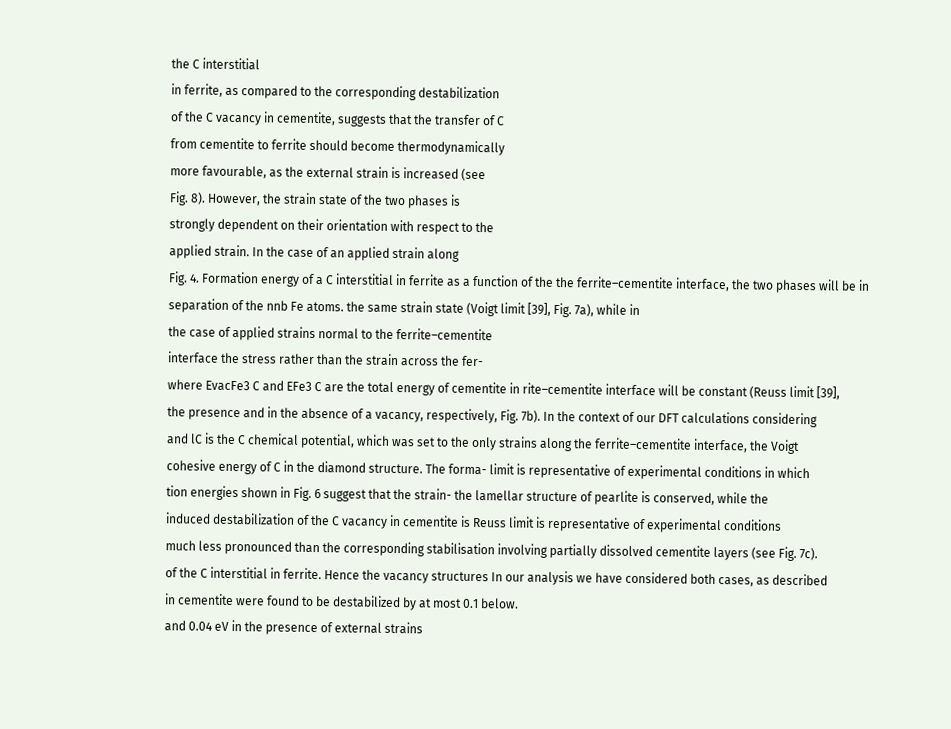the C interstitial
in ferrite, as compared to the corresponding destabilization
of the C vacancy in cementite, suggests that the transfer of C
from cementite to ferrite should become thermodynamically
more favourable, as the external strain is increased (see
Fig. 8). However, the strain state of the two phases is
strongly dependent on their orientation with respect to the
applied strain. In the case of an applied strain along
Fig. 4. Formation energy of a C interstitial in ferrite as a function of the the ferrite–cementite interface, the two phases will be in
separation of the nnb Fe atoms. the same strain state (Voigt limit [39], Fig. 7a), while in
the case of applied strains normal to the ferrite–cementite
interface the stress rather than the strain across the fer-
where EvacFe3 C and EFe3 C are the total energy of cementite in rite–cementite interface will be constant (Reuss limit [39],
the presence and in the absence of a vacancy, respectively, Fig. 7b). In the context of our DFT calculations considering
and lC is the C chemical potential, which was set to the only strains along the ferrite–cementite interface, the Voigt
cohesive energy of C in the diamond structure. The forma- limit is representative of experimental conditions in which
tion energies shown in Fig. 6 suggest that the strain- the lamellar structure of pearlite is conserved, while the
induced destabilization of the C vacancy in cementite is Reuss limit is representative of experimental conditions
much less pronounced than the corresponding stabilisation involving partially dissolved cementite layers (see Fig. 7c).
of the C interstitial in ferrite. Hence the vacancy structures In our analysis we have considered both cases, as described
in cementite were found to be destabilized by at most 0.1 below.
and 0.04 eV in the presence of external strains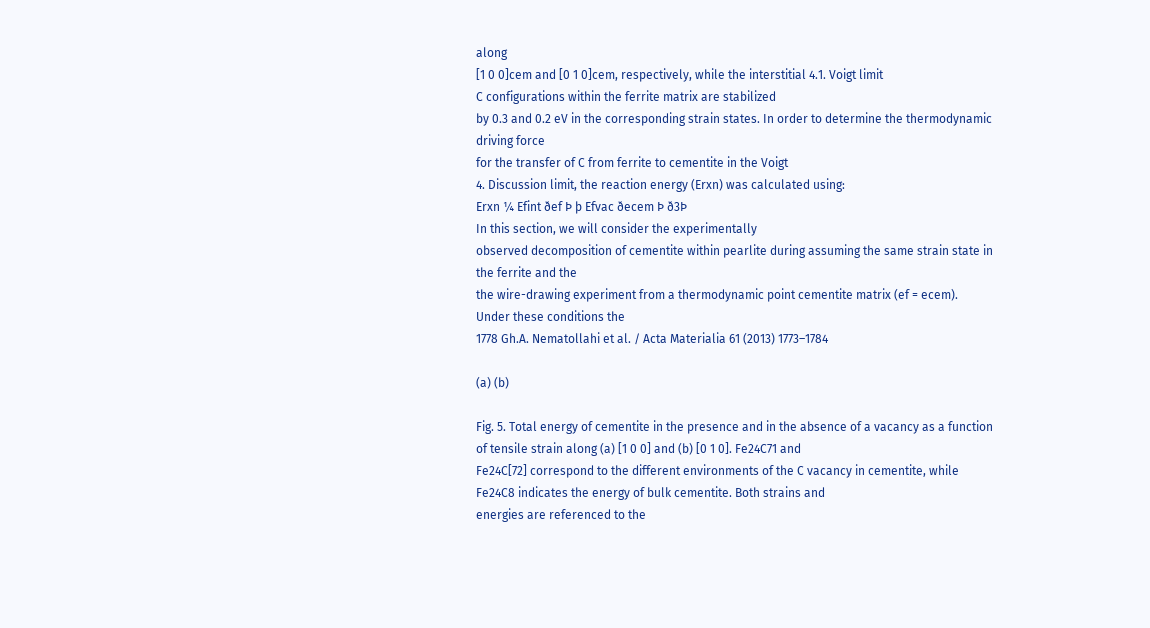along
[1 0 0]cem and [0 1 0]cem, respectively, while the interstitial 4.1. Voigt limit
C configurations within the ferrite matrix are stabilized
by 0.3 and 0.2 eV in the corresponding strain states. In order to determine the thermodynamic driving force
for the transfer of C from ferrite to cementite in the Voigt
4. Discussion limit, the reaction energy (Erxn) was calculated using:
Erxn ¼ Efint ðef Þ þ Efvac ðecem Þ ð3Þ
In this section, we will consider the experimentally
observed decomposition of cementite within pearlite during assuming the same strain state in the ferrite and the
the wire-drawing experiment from a thermodynamic point cementite matrix (ef = ecem). Under these conditions the
1778 Gh.A. Nematollahi et al. / Acta Materialia 61 (2013) 1773–1784

(a) (b)

Fig. 5. Total energy of cementite in the presence and in the absence of a vacancy as a function of tensile strain along (a) [1 0 0] and (b) [0 1 0]. Fe24C71 and
Fe24C[72] correspond to the different environments of the C vacancy in cementite, while Fe24C8 indicates the energy of bulk cementite. Both strains and
energies are referenced to the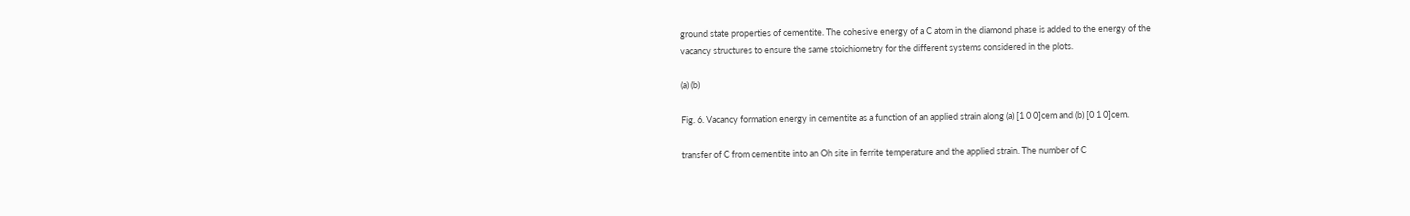ground state properties of cementite. The cohesive energy of a C atom in the diamond phase is added to the energy of the
vacancy structures to ensure the same stoichiometry for the different systems considered in the plots.

(a) (b)

Fig. 6. Vacancy formation energy in cementite as a function of an applied strain along (a) [1 0 0]cem and (b) [0 1 0]cem.

transfer of C from cementite into an Oh site in ferrite temperature and the applied strain. The number of C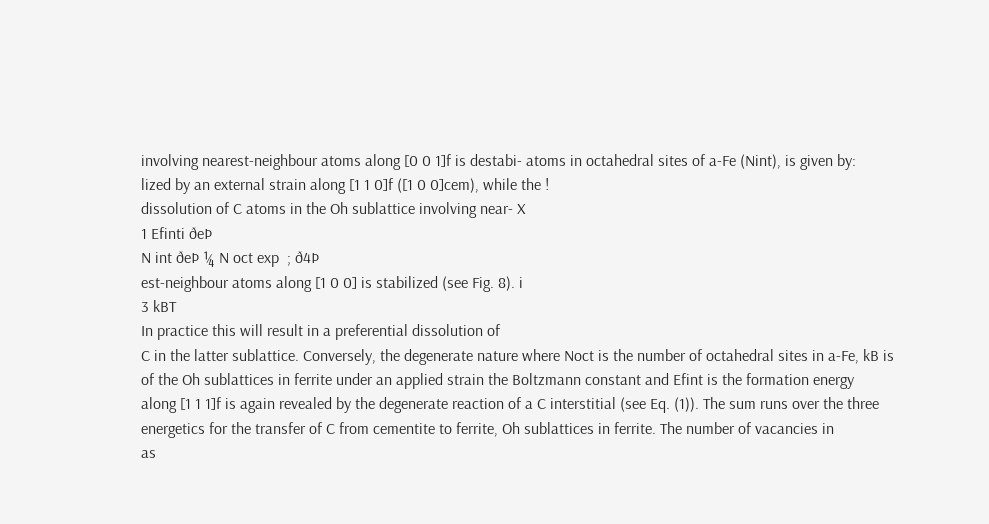involving nearest-neighbour atoms along [0 0 1]f is destabi- atoms in octahedral sites of a-Fe (Nint), is given by:
lized by an external strain along [1 1 0]f ([1 0 0]cem), while the !
dissolution of C atoms in the Oh sublattice involving near- X
1 Efinti ðeÞ
N int ðeÞ ¼ N oct exp  ; ð4Þ
est-neighbour atoms along [1 0 0] is stabilized (see Fig. 8). i
3 kBT
In practice this will result in a preferential dissolution of
C in the latter sublattice. Conversely, the degenerate nature where Noct is the number of octahedral sites in a-Fe, kB is
of the Oh sublattices in ferrite under an applied strain the Boltzmann constant and Efint is the formation energy
along [1 1 1]f is again revealed by the degenerate reaction of a C interstitial (see Eq. (1)). The sum runs over the three
energetics for the transfer of C from cementite to ferrite, Oh sublattices in ferrite. The number of vacancies in
as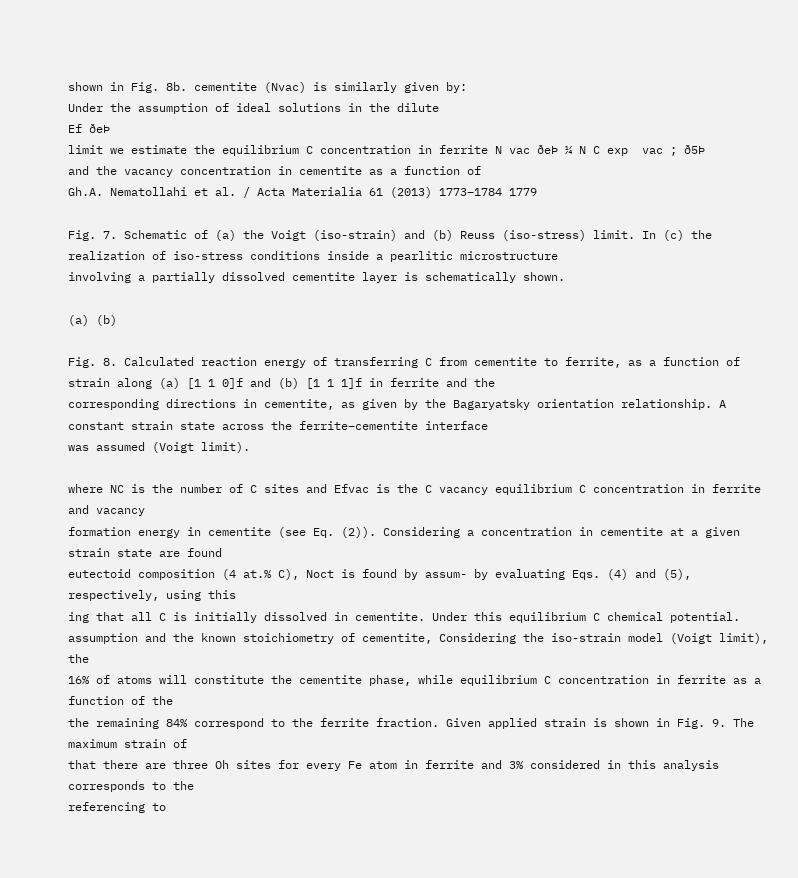shown in Fig. 8b. cementite (Nvac) is similarly given by:
Under the assumption of ideal solutions in the dilute
Ef ðeÞ
limit we estimate the equilibrium C concentration in ferrite N vac ðeÞ ¼ N C exp  vac ; ð5Þ
and the vacancy concentration in cementite as a function of
Gh.A. Nematollahi et al. / Acta Materialia 61 (2013) 1773–1784 1779

Fig. 7. Schematic of (a) the Voigt (iso-strain) and (b) Reuss (iso-stress) limit. In (c) the realization of iso-stress conditions inside a pearlitic microstructure
involving a partially dissolved cementite layer is schematically shown.

(a) (b)

Fig. 8. Calculated reaction energy of transferring C from cementite to ferrite, as a function of strain along (a) [1 1 0]f and (b) [1 1 1]f in ferrite and the
corresponding directions in cementite, as given by the Bagaryatsky orientation relationship. A constant strain state across the ferrite–cementite interface
was assumed (Voigt limit).

where NC is the number of C sites and Efvac is the C vacancy equilibrium C concentration in ferrite and vacancy
formation energy in cementite (see Eq. (2)). Considering a concentration in cementite at a given strain state are found
eutectoid composition (4 at.% C), Noct is found by assum- by evaluating Eqs. (4) and (5), respectively, using this
ing that all C is initially dissolved in cementite. Under this equilibrium C chemical potential.
assumption and the known stoichiometry of cementite, Considering the iso-strain model (Voigt limit), the
16% of atoms will constitute the cementite phase, while equilibrium C concentration in ferrite as a function of the
the remaining 84% correspond to the ferrite fraction. Given applied strain is shown in Fig. 9. The maximum strain of
that there are three Oh sites for every Fe atom in ferrite and 3% considered in this analysis corresponds to the
referencing to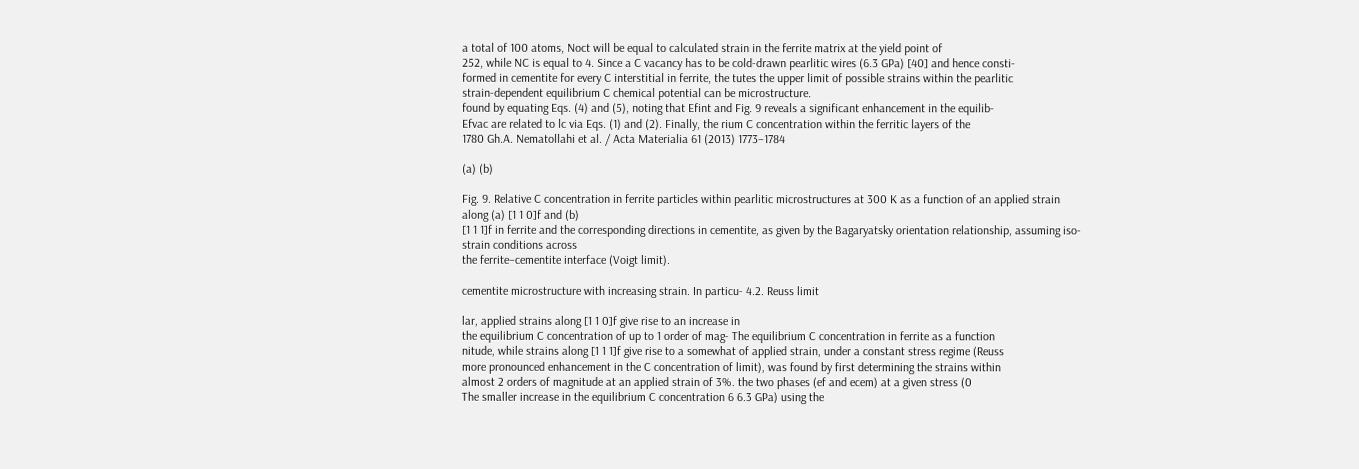a total of 100 atoms, Noct will be equal to calculated strain in the ferrite matrix at the yield point of
252, while NC is equal to 4. Since a C vacancy has to be cold-drawn pearlitic wires (6.3 GPa) [40] and hence consti-
formed in cementite for every C interstitial in ferrite, the tutes the upper limit of possible strains within the pearlitic
strain-dependent equilibrium C chemical potential can be microstructure.
found by equating Eqs. (4) and (5), noting that Efint and Fig. 9 reveals a significant enhancement in the equilib-
Efvac are related to lc via Eqs. (1) and (2). Finally, the rium C concentration within the ferritic layers of the
1780 Gh.A. Nematollahi et al. / Acta Materialia 61 (2013) 1773–1784

(a) (b)

Fig. 9. Relative C concentration in ferrite particles within pearlitic microstructures at 300 K as a function of an applied strain along (a) [1 1 0]f and (b)
[1 1 1]f in ferrite and the corresponding directions in cementite, as given by the Bagaryatsky orientation relationship, assuming iso-strain conditions across
the ferrite–cementite interface (Voigt limit).

cementite microstructure with increasing strain. In particu- 4.2. Reuss limit

lar, applied strains along [1 1 0]f give rise to an increase in
the equilibrium C concentration of up to 1 order of mag- The equilibrium C concentration in ferrite as a function
nitude, while strains along [1 1 1]f give rise to a somewhat of applied strain, under a constant stress regime (Reuss
more pronounced enhancement in the C concentration of limit), was found by first determining the strains within
almost 2 orders of magnitude at an applied strain of 3%. the two phases (ef and ecem) at a given stress (0
The smaller increase in the equilibrium C concentration 6 6.3 GPa) using the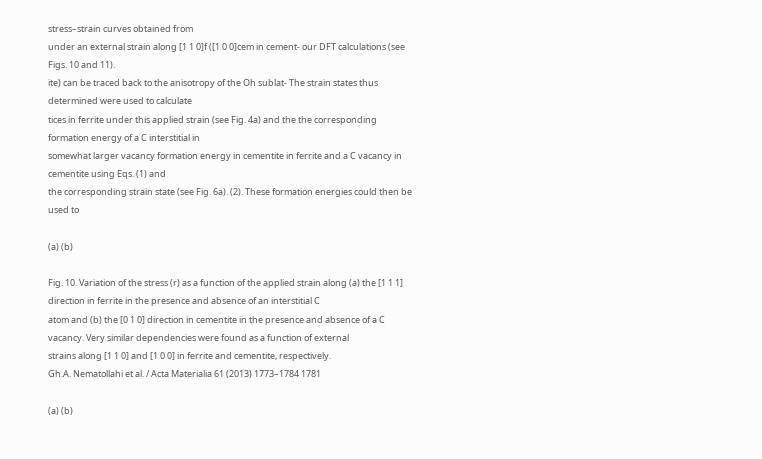stress–strain curves obtained from
under an external strain along [1 1 0]f ([1 0 0]cem in cement- our DFT calculations (see Figs. 10 and 11).
ite) can be traced back to the anisotropy of the Oh sublat- The strain states thus determined were used to calculate
tices in ferrite under this applied strain (see Fig. 4a) and the the corresponding formation energy of a C interstitial in
somewhat larger vacancy formation energy in cementite in ferrite and a C vacancy in cementite using Eqs. (1) and
the corresponding strain state (see Fig. 6a). (2). These formation energies could then be used to

(a) (b)

Fig. 10. Variation of the stress (r) as a function of the applied strain along (a) the [1 1 1] direction in ferrite in the presence and absence of an interstitial C
atom and (b) the [0 1 0] direction in cementite in the presence and absence of a C vacancy. Very similar dependencies were found as a function of external
strains along [1 1 0] and [1 0 0] in ferrite and cementite, respectively.
Gh.A. Nematollahi et al. / Acta Materialia 61 (2013) 1773–1784 1781

(a) (b)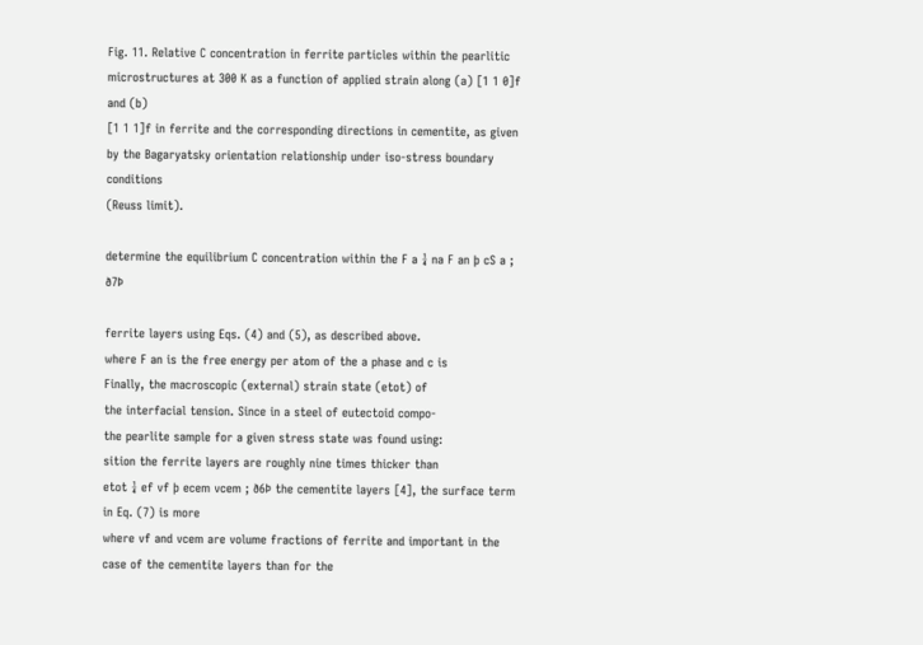Fig. 11. Relative C concentration in ferrite particles within the pearlitic microstructures at 300 K as a function of applied strain along (a) [1 1 0]f and (b)
[1 1 1]f in ferrite and the corresponding directions in cementite, as given by the Bagaryatsky orientation relationship under iso-stress boundary conditions
(Reuss limit).

determine the equilibrium C concentration within the F a ¼ na F an þ cS a ; ð7Þ

ferrite layers using Eqs. (4) and (5), as described above.
where F an is the free energy per atom of the a phase and c is
Finally, the macroscopic (external) strain state (etot) of
the interfacial tension. Since in a steel of eutectoid compo-
the pearlite sample for a given stress state was found using:
sition the ferrite layers are roughly nine times thicker than
etot ¼ ef vf þ ecem vcem ; ð6Þ the cementite layers [4], the surface term in Eq. (7) is more
where vf and vcem are volume fractions of ferrite and important in the case of the cementite layers than for the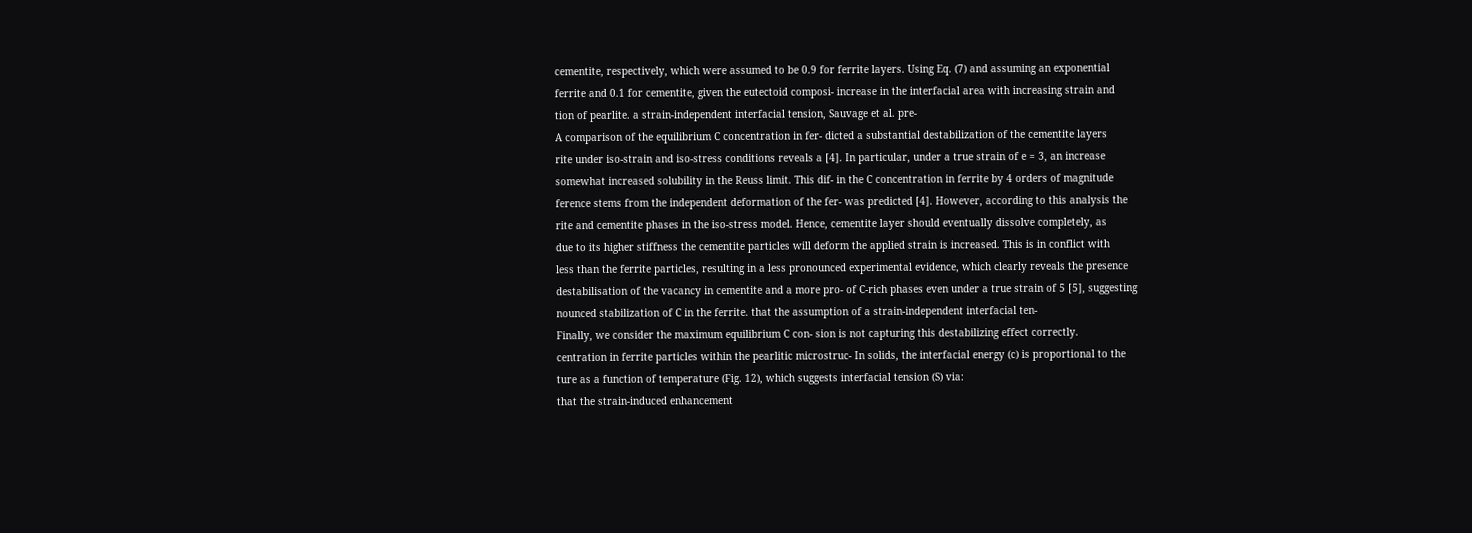cementite, respectively, which were assumed to be 0.9 for ferrite layers. Using Eq. (7) and assuming an exponential
ferrite and 0.1 for cementite, given the eutectoid composi- increase in the interfacial area with increasing strain and
tion of pearlite. a strain-independent interfacial tension, Sauvage et al. pre-
A comparison of the equilibrium C concentration in fer- dicted a substantial destabilization of the cementite layers
rite under iso-strain and iso-stress conditions reveals a [4]. In particular, under a true strain of e = 3, an increase
somewhat increased solubility in the Reuss limit. This dif- in the C concentration in ferrite by 4 orders of magnitude
ference stems from the independent deformation of the fer- was predicted [4]. However, according to this analysis the
rite and cementite phases in the iso-stress model. Hence, cementite layer should eventually dissolve completely, as
due to its higher stiffness the cementite particles will deform the applied strain is increased. This is in conflict with
less than the ferrite particles, resulting in a less pronounced experimental evidence, which clearly reveals the presence
destabilisation of the vacancy in cementite and a more pro- of C-rich phases even under a true strain of 5 [5], suggesting
nounced stabilization of C in the ferrite. that the assumption of a strain-independent interfacial ten-
Finally, we consider the maximum equilibrium C con- sion is not capturing this destabilizing effect correctly.
centration in ferrite particles within the pearlitic microstruc- In solids, the interfacial energy (c) is proportional to the
ture as a function of temperature (Fig. 12), which suggests interfacial tension (S) via:
that the strain-induced enhancement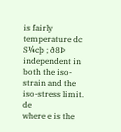is fairly temperature dc
S¼cþ ; ð8Þ
independent in both the iso-strain and the iso-stress limit. de
where e is the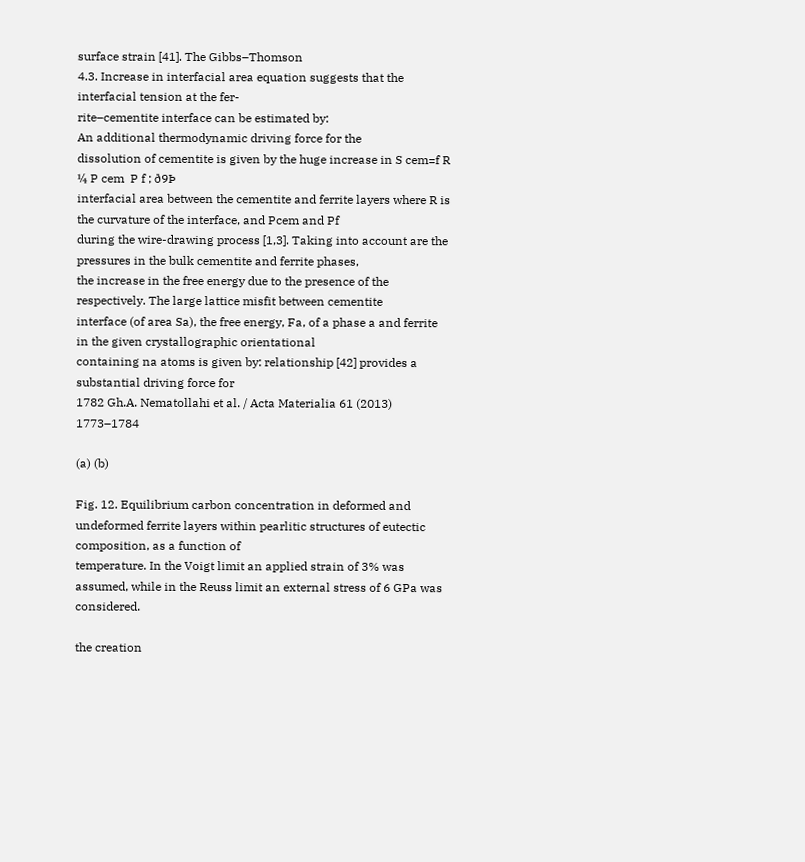surface strain [41]. The Gibbs–Thomson
4.3. Increase in interfacial area equation suggests that the interfacial tension at the fer-
rite–cementite interface can be estimated by:
An additional thermodynamic driving force for the
dissolution of cementite is given by the huge increase in S cem=f R ¼ P cem  P f ; ð9Þ
interfacial area between the cementite and ferrite layers where R is the curvature of the interface, and Pcem and Pf
during the wire-drawing process [1,3]. Taking into account are the pressures in the bulk cementite and ferrite phases,
the increase in the free energy due to the presence of the respectively. The large lattice misfit between cementite
interface (of area Sa), the free energy, Fa, of a phase a and ferrite in the given crystallographic orientational
containing na atoms is given by: relationship [42] provides a substantial driving force for
1782 Gh.A. Nematollahi et al. / Acta Materialia 61 (2013) 1773–1784

(a) (b)

Fig. 12. Equilibrium carbon concentration in deformed and undeformed ferrite layers within pearlitic structures of eutectic composition, as a function of
temperature. In the Voigt limit an applied strain of 3% was assumed, while in the Reuss limit an external stress of 6 GPa was considered.

the creation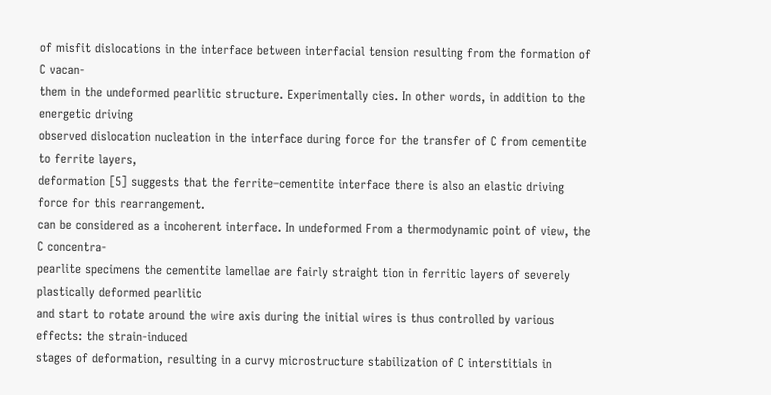of misfit dislocations in the interface between interfacial tension resulting from the formation of C vacan-
them in the undeformed pearlitic structure. Experimentally cies. In other words, in addition to the energetic driving
observed dislocation nucleation in the interface during force for the transfer of C from cementite to ferrite layers,
deformation [5] suggests that the ferrite–cementite interface there is also an elastic driving force for this rearrangement.
can be considered as a incoherent interface. In undeformed From a thermodynamic point of view, the C concentra-
pearlite specimens the cementite lamellae are fairly straight tion in ferritic layers of severely plastically deformed pearlitic
and start to rotate around the wire axis during the initial wires is thus controlled by various effects: the strain-induced
stages of deformation, resulting in a curvy microstructure stabilization of C interstitials in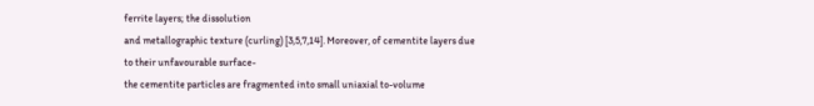ferrite layers; the dissolution
and metallographic texture (curling) [3,5,7,14]. Moreover, of cementite layers due to their unfavourable surface-
the cementite particles are fragmented into small uniaxial to-volume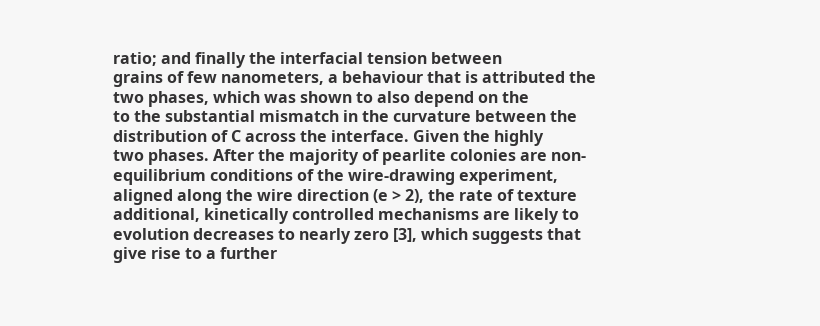ratio; and finally the interfacial tension between
grains of few nanometers, a behaviour that is attributed the two phases, which was shown to also depend on the
to the substantial mismatch in the curvature between the distribution of C across the interface. Given the highly
two phases. After the majority of pearlite colonies are non-equilibrium conditions of the wire-drawing experiment,
aligned along the wire direction (e > 2), the rate of texture additional, kinetically controlled mechanisms are likely to
evolution decreases to nearly zero [3], which suggests that give rise to a further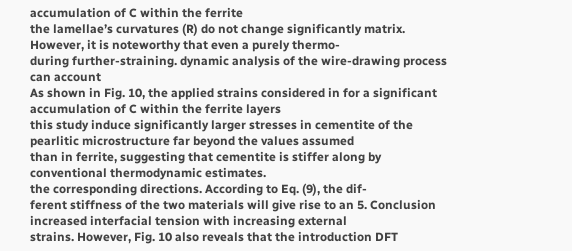accumulation of C within the ferrite
the lamellae’s curvatures (R) do not change significantly matrix. However, it is noteworthy that even a purely thermo-
during further-straining. dynamic analysis of the wire-drawing process can account
As shown in Fig. 10, the applied strains considered in for a significant accumulation of C within the ferrite layers
this study induce significantly larger stresses in cementite of the pearlitic microstructure far beyond the values assumed
than in ferrite, suggesting that cementite is stiffer along by conventional thermodynamic estimates.
the corresponding directions. According to Eq. (9), the dif-
ferent stiffness of the two materials will give rise to an 5. Conclusion
increased interfacial tension with increasing external
strains. However, Fig. 10 also reveals that the introduction DFT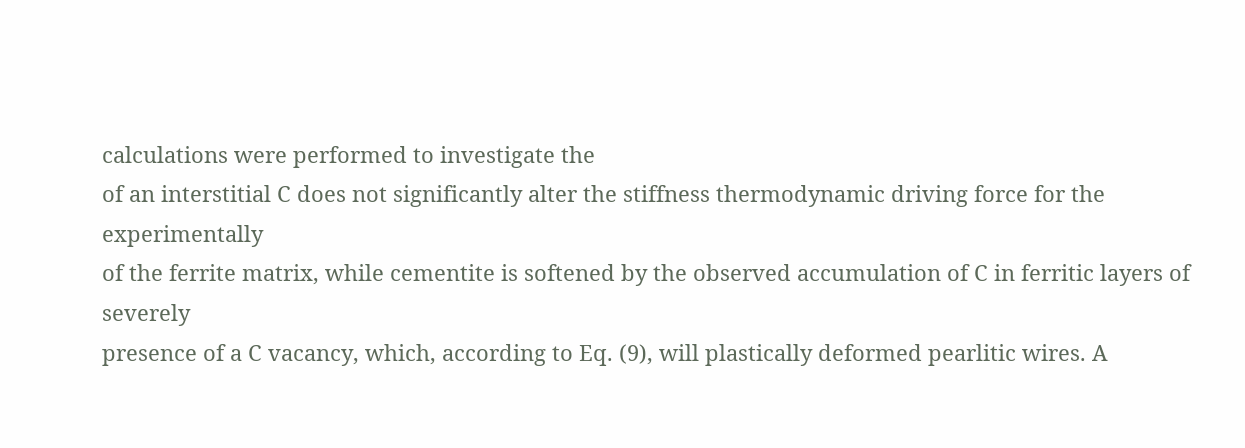calculations were performed to investigate the
of an interstitial C does not significantly alter the stiffness thermodynamic driving force for the experimentally
of the ferrite matrix, while cementite is softened by the observed accumulation of C in ferritic layers of severely
presence of a C vacancy, which, according to Eq. (9), will plastically deformed pearlitic wires. A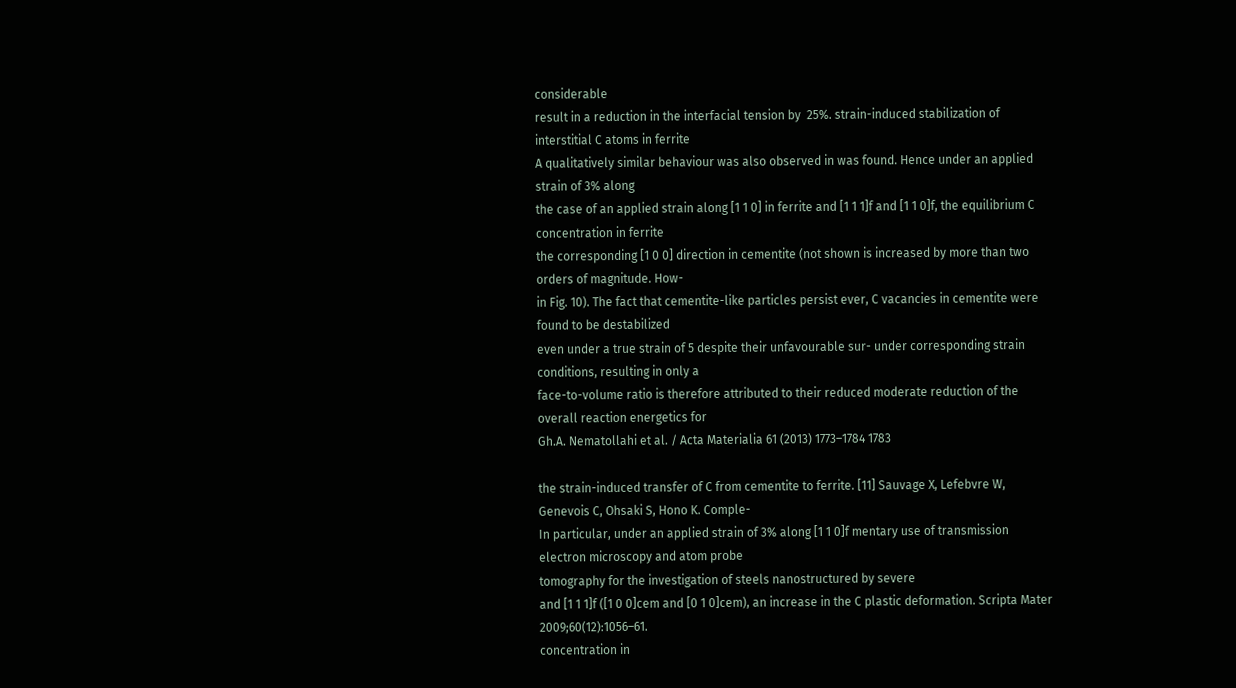considerable
result in a reduction in the interfacial tension by  25%. strain-induced stabilization of interstitial C atoms in ferrite
A qualitatively similar behaviour was also observed in was found. Hence under an applied strain of 3% along
the case of an applied strain along [1 1 0] in ferrite and [1 1 1]f and [1 1 0]f, the equilibrium C concentration in ferrite
the corresponding [1 0 0] direction in cementite (not shown is increased by more than two orders of magnitude. How-
in Fig. 10). The fact that cementite-like particles persist ever, C vacancies in cementite were found to be destabilized
even under a true strain of 5 despite their unfavourable sur- under corresponding strain conditions, resulting in only a
face-to-volume ratio is therefore attributed to their reduced moderate reduction of the overall reaction energetics for
Gh.A. Nematollahi et al. / Acta Materialia 61 (2013) 1773–1784 1783

the strain-induced transfer of C from cementite to ferrite. [11] Sauvage X, Lefebvre W, Genevois C, Ohsaki S, Hono K. Comple-
In particular, under an applied strain of 3% along [1 1 0]f mentary use of transmission electron microscopy and atom probe
tomography for the investigation of steels nanostructured by severe
and [1 1 1]f ([1 0 0]cem and [0 1 0]cem), an increase in the C plastic deformation. Scripta Mater 2009;60(12):1056–61.
concentration in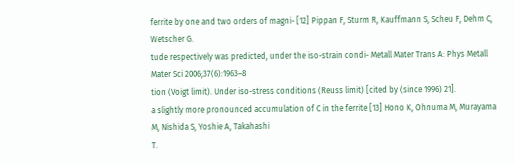ferrite by one and two orders of magni- [12] Pippan F, Sturm R, Kauffmann S, Scheu F, Dehm C, Wetscher G.
tude respectively was predicted, under the iso-strain condi- Metall Mater Trans A: Phys Metall Mater Sci 2006;37(6):1963–8
tion (Voigt limit). Under iso-stress conditions (Reuss limit) [cited by (since 1996) 21].
a slightly more pronounced accumulation of C in the ferrite [13] Hono K, Ohnuma M, Murayama M, Nishida S, Yoshie A, Takahashi
T.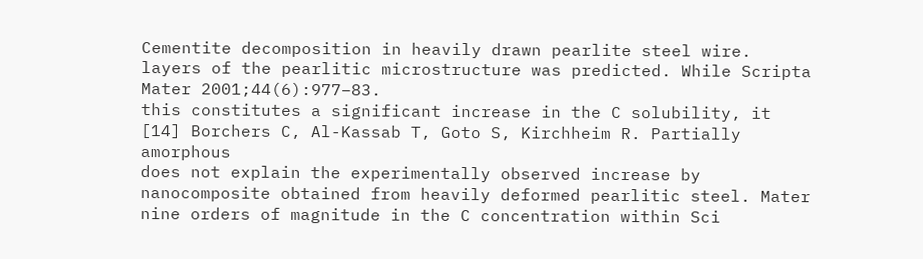Cementite decomposition in heavily drawn pearlite steel wire.
layers of the pearlitic microstructure was predicted. While Scripta Mater 2001;44(6):977–83.
this constitutes a significant increase in the C solubility, it [14] Borchers C, Al-Kassab T, Goto S, Kirchheim R. Partially amorphous
does not explain the experimentally observed increase by nanocomposite obtained from heavily deformed pearlitic steel. Mater
nine orders of magnitude in the C concentration within Sci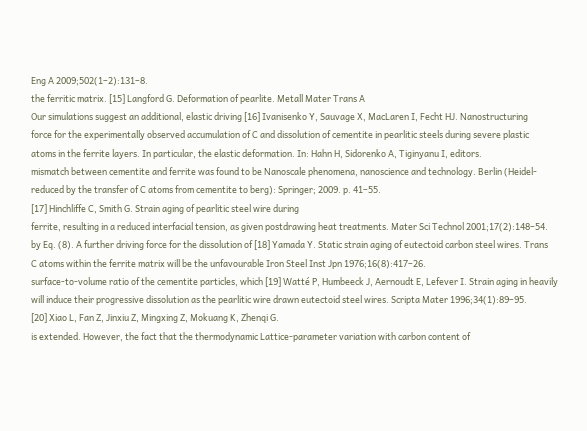Eng A 2009;502(1–2):131–8.
the ferritic matrix. [15] Langford G. Deformation of pearlite. Metall Mater Trans A
Our simulations suggest an additional, elastic driving [16] Ivanisenko Y, Sauvage X, MacLaren I, Fecht HJ. Nanostructuring
force for the experimentally observed accumulation of C and dissolution of cementite in pearlitic steels during severe plastic
atoms in the ferrite layers. In particular, the elastic deformation. In: Hahn H, Sidorenko A, Tiginyanu I, editors.
mismatch between cementite and ferrite was found to be Nanoscale phenomena, nanoscience and technology. Berlin (Heidel-
reduced by the transfer of C atoms from cementite to berg): Springer; 2009. p. 41–55.
[17] Hinchliffe C, Smith G. Strain aging of pearlitic steel wire during
ferrite, resulting in a reduced interfacial tension, as given postdrawing heat treatments. Mater Sci Technol 2001;17(2):148–54.
by Eq. (8). A further driving force for the dissolution of [18] Yamada Y. Static strain aging of eutectoid carbon steel wires. Trans
C atoms within the ferrite matrix will be the unfavourable Iron Steel Inst Jpn 1976;16(8):417–26.
surface-to-volume ratio of the cementite particles, which [19] Watté P, Humbeeck J, Aernoudt E, Lefever I. Strain aging in heavily
will induce their progressive dissolution as the pearlitic wire drawn eutectoid steel wires. Scripta Mater 1996;34(1):89–95.
[20] Xiao L, Fan Z, Jinxiu Z, Mingxing Z, Mokuang K, Zhenqi G.
is extended. However, the fact that the thermodynamic Lattice-parameter variation with carbon content of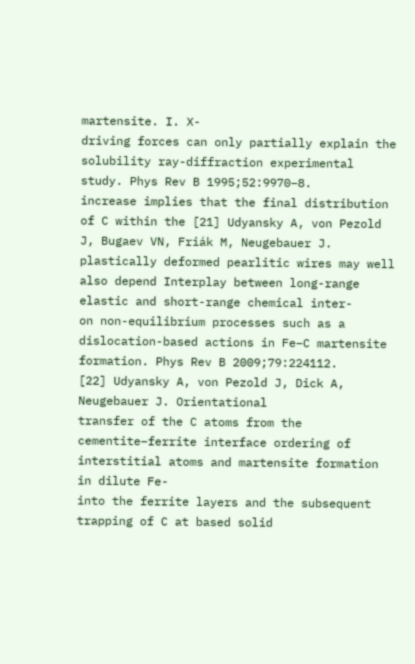martensite. I. X-
driving forces can only partially explain the solubility ray-diffraction experimental study. Phys Rev B 1995;52:9970–8.
increase implies that the final distribution of C within the [21] Udyansky A, von Pezold J, Bugaev VN, Friák M, Neugebauer J.
plastically deformed pearlitic wires may well also depend Interplay between long-range elastic and short-range chemical inter-
on non-equilibrium processes such as a dislocation-based actions in Fe–C martensite formation. Phys Rev B 2009;79:224112.
[22] Udyansky A, von Pezold J, Dick A, Neugebauer J. Orientational
transfer of the C atoms from the cementite–ferrite interface ordering of interstitial atoms and martensite formation in dilute Fe-
into the ferrite layers and the subsequent trapping of C at based solid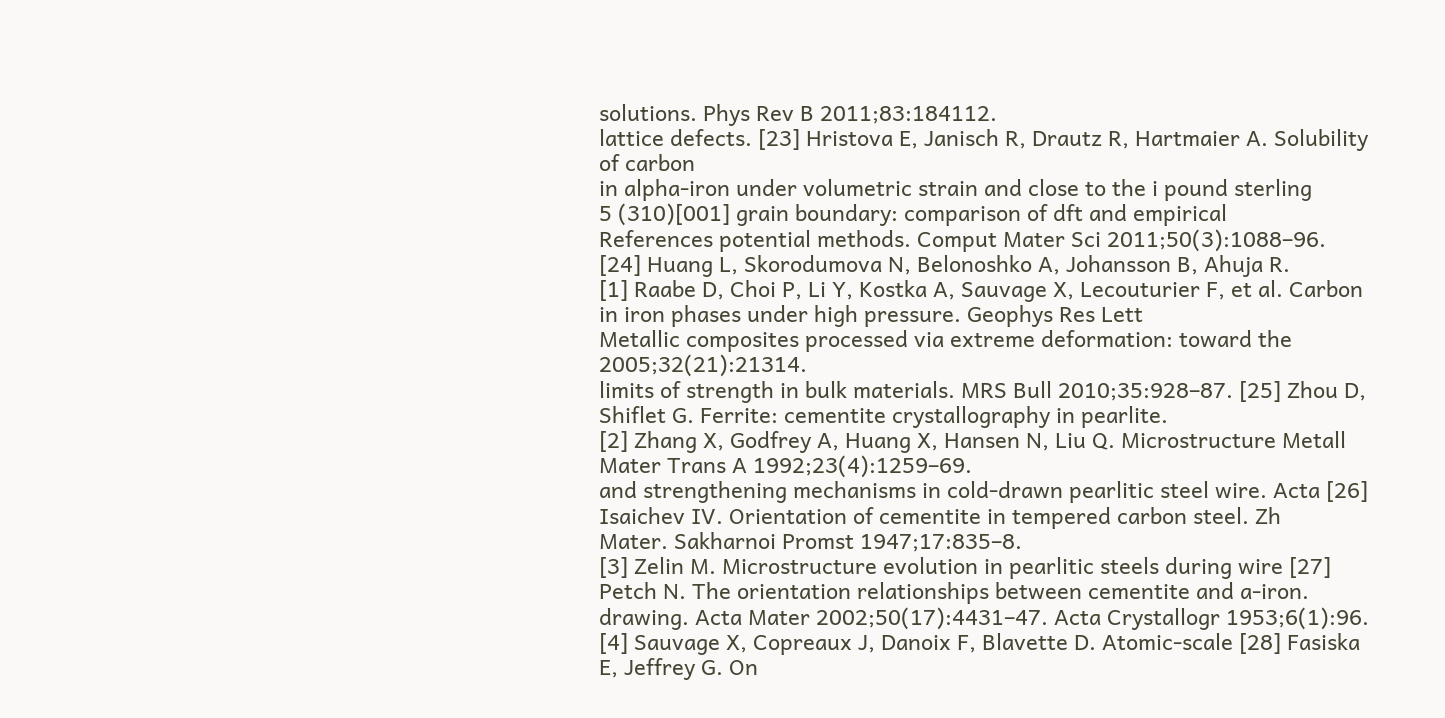solutions. Phys Rev B 2011;83:184112.
lattice defects. [23] Hristova E, Janisch R, Drautz R, Hartmaier A. Solubility of carbon
in alpha-iron under volumetric strain and close to the i pound sterling
5 (310)[001] grain boundary: comparison of dft and empirical
References potential methods. Comput Mater Sci 2011;50(3):1088–96.
[24] Huang L, Skorodumova N, Belonoshko A, Johansson B, Ahuja R.
[1] Raabe D, Choi P, Li Y, Kostka A, Sauvage X, Lecouturier F, et al. Carbon in iron phases under high pressure. Geophys Res Lett
Metallic composites processed via extreme deformation: toward the 2005;32(21):21314.
limits of strength in bulk materials. MRS Bull 2010;35:928–87. [25] Zhou D, Shiflet G. Ferrite: cementite crystallography in pearlite.
[2] Zhang X, Godfrey A, Huang X, Hansen N, Liu Q. Microstructure Metall Mater Trans A 1992;23(4):1259–69.
and strengthening mechanisms in cold-drawn pearlitic steel wire. Acta [26] Isaichev IV. Orientation of cementite in tempered carbon steel. Zh
Mater. Sakharnoi Promst 1947;17:835–8.
[3] Zelin M. Microstructure evolution in pearlitic steels during wire [27] Petch N. The orientation relationships between cementite and a-iron.
drawing. Acta Mater 2002;50(17):4431–47. Acta Crystallogr 1953;6(1):96.
[4] Sauvage X, Copreaux J, Danoix F, Blavette D. Atomic-scale [28] Fasiska E, Jeffrey G. On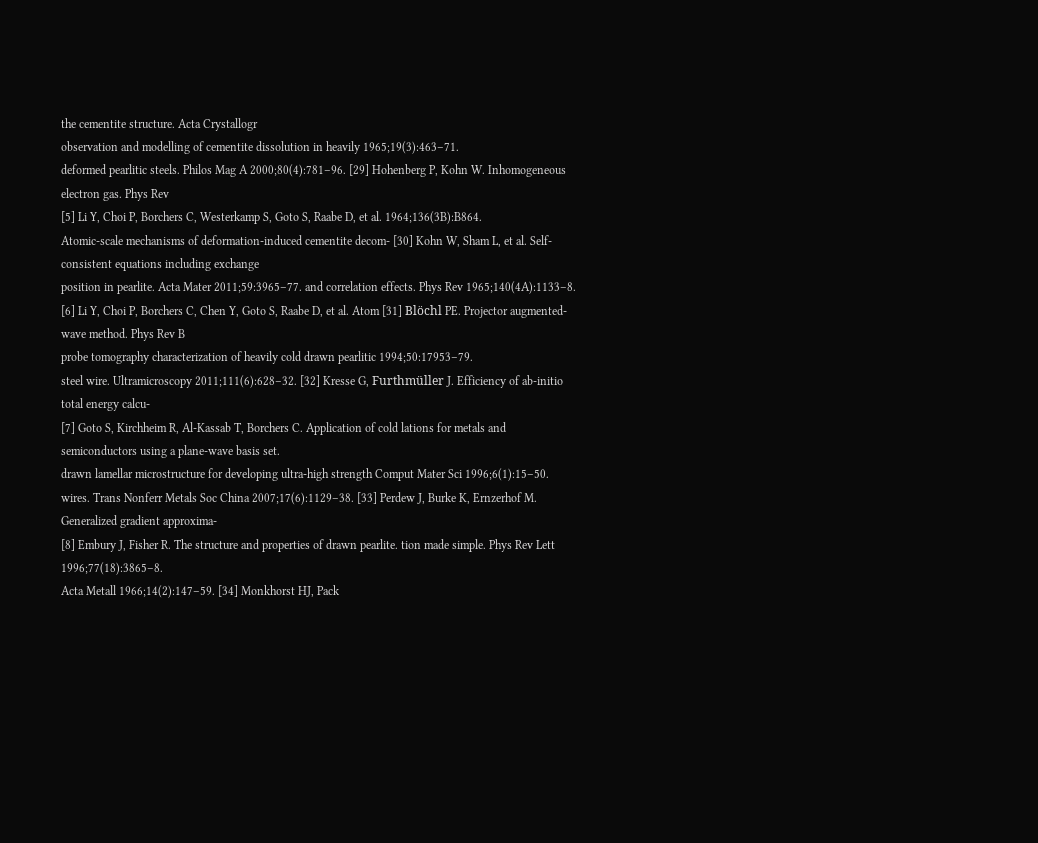the cementite structure. Acta Crystallogr
observation and modelling of cementite dissolution in heavily 1965;19(3):463–71.
deformed pearlitic steels. Philos Mag A 2000;80(4):781–96. [29] Hohenberg P, Kohn W. Inhomogeneous electron gas. Phys Rev
[5] Li Y, Choi P, Borchers C, Westerkamp S, Goto S, Raabe D, et al. 1964;136(3B):B864.
Atomic-scale mechanisms of deformation-induced cementite decom- [30] Kohn W, Sham L, et al. Self-consistent equations including exchange
position in pearlite. Acta Mater 2011;59:3965–77. and correlation effects. Phys Rev 1965;140(4A):1133–8.
[6] Li Y, Choi P, Borchers C, Chen Y, Goto S, Raabe D, et al. Atom [31] Blöchl PE. Projector augmented-wave method. Phys Rev B
probe tomography characterization of heavily cold drawn pearlitic 1994;50:17953–79.
steel wire. Ultramicroscopy 2011;111(6):628–32. [32] Kresse G, Furthmüller J. Efficiency of ab-initio total energy calcu-
[7] Goto S, Kirchheim R, Al-Kassab T, Borchers C. Application of cold lations for metals and semiconductors using a plane-wave basis set.
drawn lamellar microstructure for developing ultra-high strength Comput Mater Sci 1996;6(1):15–50.
wires. Trans Nonferr Metals Soc China 2007;17(6):1129–38. [33] Perdew J, Burke K, Ernzerhof M. Generalized gradient approxima-
[8] Embury J, Fisher R. The structure and properties of drawn pearlite. tion made simple. Phys Rev Lett 1996;77(18):3865–8.
Acta Metall 1966;14(2):147–59. [34] Monkhorst HJ, Pack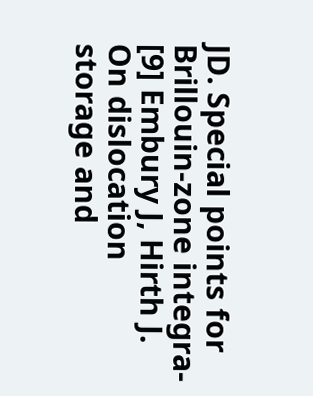JD. Special points for Brillouin-zone integra-
[9] Embury J, Hirth J. On dislocation storage and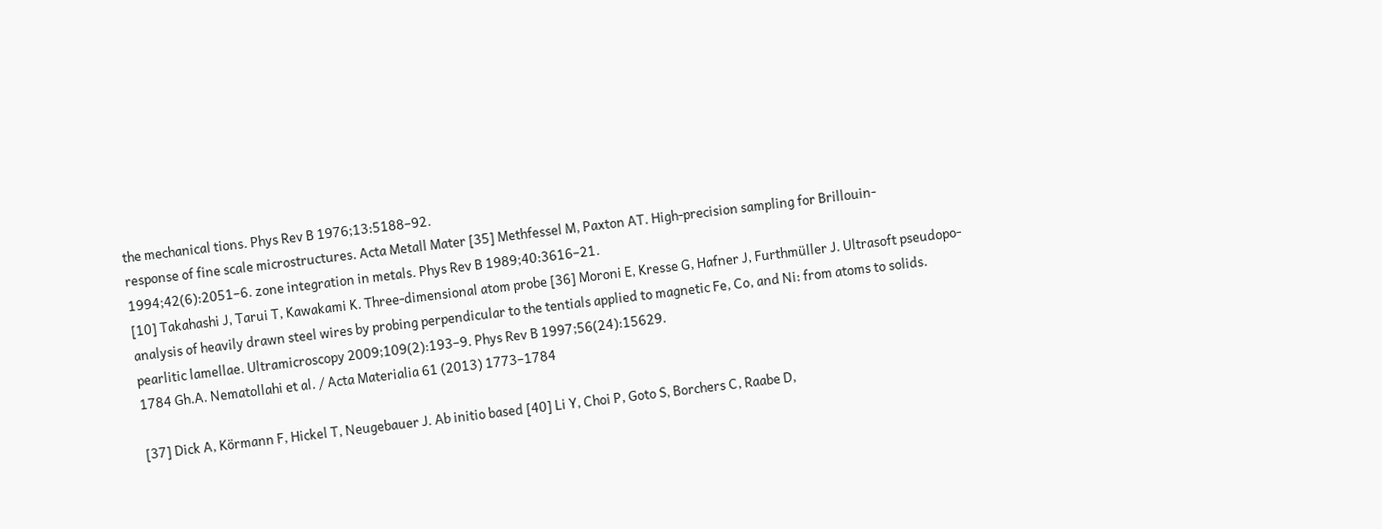the mechanical tions. Phys Rev B 1976;13:5188–92.
response of fine scale microstructures. Acta Metall Mater [35] Methfessel M, Paxton AT. High-precision sampling for Brillouin-
1994;42(6):2051–6. zone integration in metals. Phys Rev B 1989;40:3616–21.
[10] Takahashi J, Tarui T, Kawakami K. Three-dimensional atom probe [36] Moroni E, Kresse G, Hafner J, Furthmüller J. Ultrasoft pseudopo-
analysis of heavily drawn steel wires by probing perpendicular to the tentials applied to magnetic Fe, Co, and Ni: from atoms to solids.
pearlitic lamellae. Ultramicroscopy 2009;109(2):193–9. Phys Rev B 1997;56(24):15629.
1784 Gh.A. Nematollahi et al. / Acta Materialia 61 (2013) 1773–1784

[37] Dick A, Körmann F, Hickel T, Neugebauer J. Ab initio based [40] Li Y, Choi P, Goto S, Borchers C, Raabe D,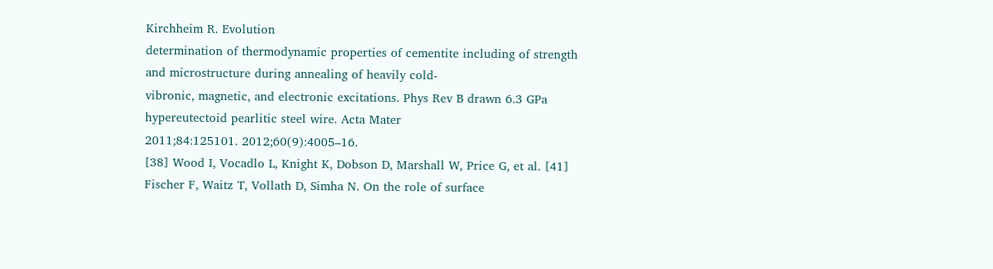Kirchheim R. Evolution
determination of thermodynamic properties of cementite including of strength and microstructure during annealing of heavily cold-
vibronic, magnetic, and electronic excitations. Phys Rev B drawn 6.3 GPa hypereutectoid pearlitic steel wire. Acta Mater
2011;84:125101. 2012;60(9):4005–16.
[38] Wood I, Vocadlo L, Knight K, Dobson D, Marshall W, Price G, et al. [41] Fischer F, Waitz T, Vollath D, Simha N. On the role of surface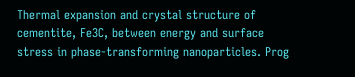Thermal expansion and crystal structure of cementite, Fe3C, between energy and surface stress in phase-transforming nanoparticles. Prog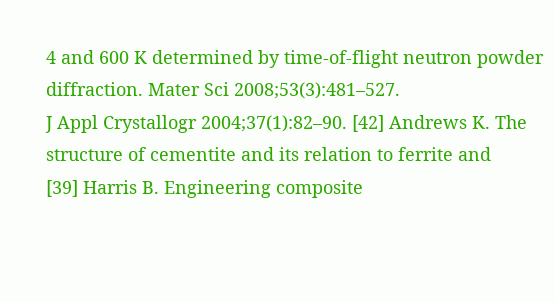4 and 600 K determined by time-of-flight neutron powder diffraction. Mater Sci 2008;53(3):481–527.
J Appl Crystallogr 2004;37(1):82–90. [42] Andrews K. The structure of cementite and its relation to ferrite and
[39] Harris B. Engineering composite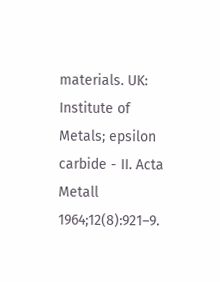materials. UK: Institute of Metals; epsilon carbide - II. Acta Metall 1964;12(8):921–9.